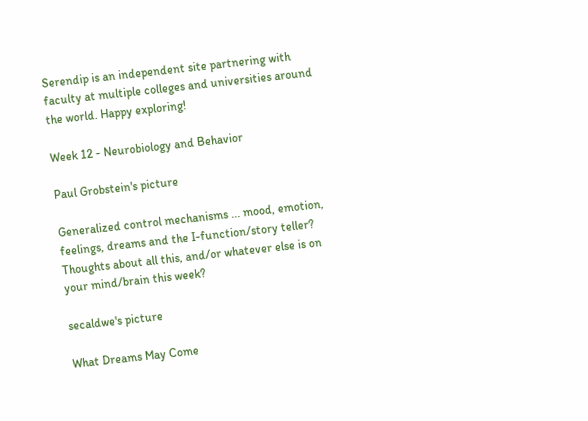Serendip is an independent site partnering with faculty at multiple colleges and universities around the world. Happy exploring!

Week 12 - Neurobiology and Behavior

Paul Grobstein's picture

Generalized control mechanisms ... mood, emotion, feelings, dreams and the I-function/story teller?  Thoughts about all this, and/or whatever else is on your mind/brain this week?

secaldwe's picture

What Dreams May Come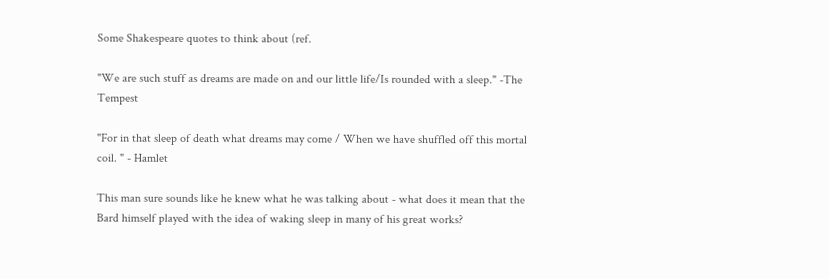Some Shakespeare quotes to think about (ref.

"We are such stuff as dreams are made on and our little life/Is rounded with a sleep." -The Tempest

"For in that sleep of death what dreams may come / When we have shuffled off this mortal coil. " - Hamlet

This man sure sounds like he knew what he was talking about - what does it mean that the Bard himself played with the idea of waking sleep in many of his great works?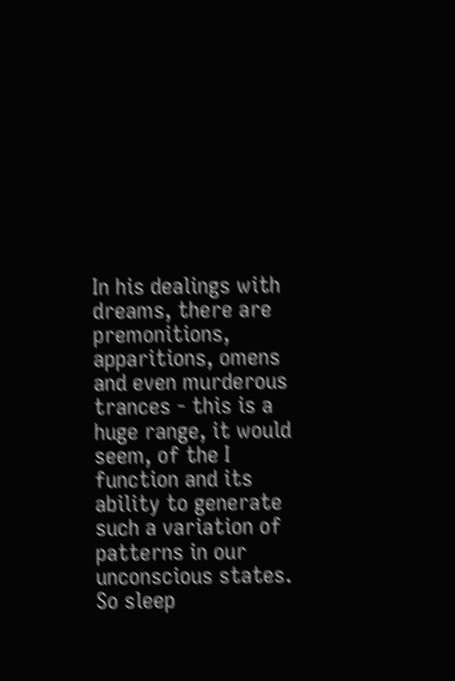In his dealings with dreams, there are premonitions, apparitions, omens and even murderous trances - this is a huge range, it would seem, of the I function and its ability to generate such a variation of patterns in our unconscious states. So sleep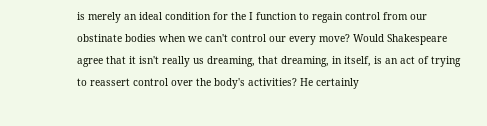is merely an ideal condition for the I function to regain control from our obstinate bodies when we can't control our every move? Would Shakespeare agree that it isn't really us dreaming, that dreaming, in itself, is an act of trying to reassert control over the body's activities? He certainly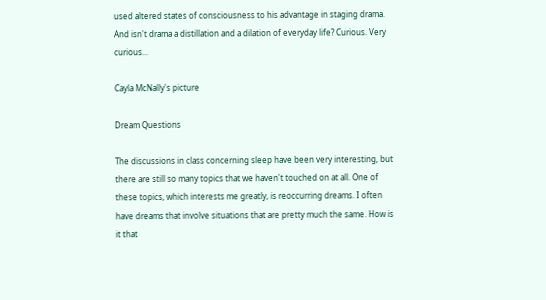used altered states of consciousness to his advantage in staging drama. And isn't drama a distillation and a dilation of everyday life? Curious. Very curious...

Cayla McNally's picture

Dream Questions

The discussions in class concerning sleep have been very interesting, but there are still so many topics that we haven't touched on at all. One of these topics, which interests me greatly, is reoccurring dreams. I often have dreams that involve situations that are pretty much the same. How is it that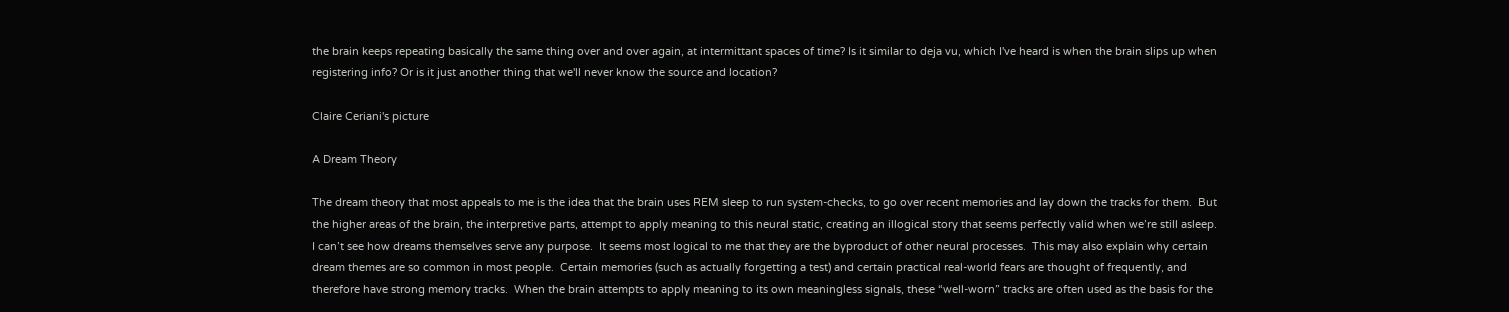the brain keeps repeating basically the same thing over and over again, at intermittant spaces of time? Is it similar to deja vu, which I've heard is when the brain slips up when registering info? Or is it just another thing that we'll never know the source and location?

Claire Ceriani's picture

A Dream Theory

The dream theory that most appeals to me is the idea that the brain uses REM sleep to run system-checks, to go over recent memories and lay down the tracks for them.  But the higher areas of the brain, the interpretive parts, attempt to apply meaning to this neural static, creating an illogical story that seems perfectly valid when we’re still asleep.  I can’t see how dreams themselves serve any purpose.  It seems most logical to me that they are the byproduct of other neural processes.  This may also explain why certain dream themes are so common in most people.  Certain memories (such as actually forgetting a test) and certain practical real-world fears are thought of frequently, and therefore have strong memory tracks.  When the brain attempts to apply meaning to its own meaningless signals, these “well-worn” tracks are often used as the basis for the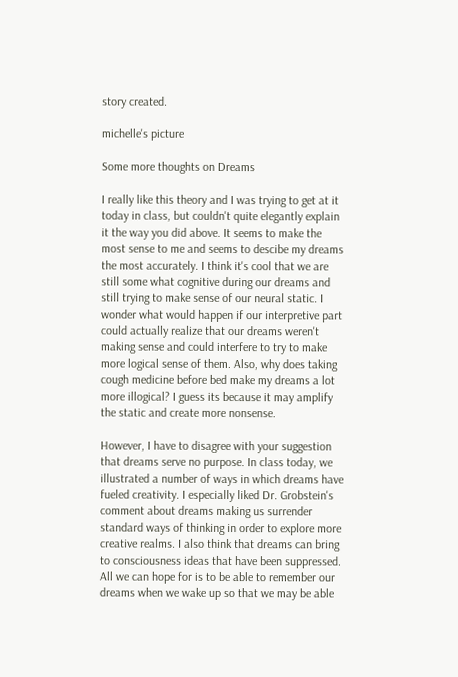story created.

michelle's picture

Some more thoughts on Dreams

I really like this theory and I was trying to get at it today in class, but couldn't quite elegantly explain it the way you did above. It seems to make the most sense to me and seems to descibe my dreams the most accurately. I think it's cool that we are still some what cognitive during our dreams and still trying to make sense of our neural static. I wonder what would happen if our interpretive part could actually realize that our dreams weren't making sense and could interfere to try to make more logical sense of them. Also, why does taking cough medicine before bed make my dreams a lot more illogical? I guess its because it may amplify the static and create more nonsense.

However, I have to disagree with your suggestion that dreams serve no purpose. In class today, we illustrated a number of ways in which dreams have fueled creativity. I especially liked Dr. Grobstein's comment about dreams making us surrender standard ways of thinking in order to explore more creative realms. I also think that dreams can bring to consciousness ideas that have been suppressed. All we can hope for is to be able to remember our dreams when we wake up so that we may be able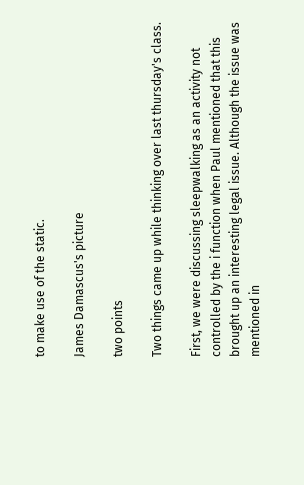to make use of the static.

James Damascus's picture

two points

Two things came up while thinking over last thursday's class.

First, we were discussing sleepwalking as an activity not controlled by the i function when Paul mentioned that this brought up an interesting legal issue. Although the issue was mentioned in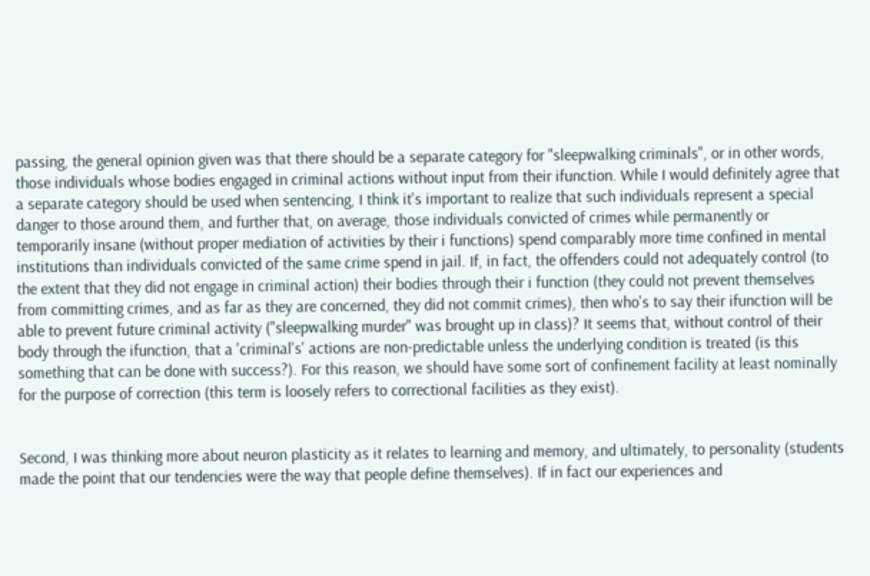passing, the general opinion given was that there should be a separate category for "sleepwalking criminals", or in other words, those individuals whose bodies engaged in criminal actions without input from their ifunction. While I would definitely agree that a separate category should be used when sentencing, I think it's important to realize that such individuals represent a special danger to those around them, and further that, on average, those individuals convicted of crimes while permanently or temporarily insane (without proper mediation of activities by their i functions) spend comparably more time confined in mental institutions than individuals convicted of the same crime spend in jail. If, in fact, the offenders could not adequately control (to the extent that they did not engage in criminal action) their bodies through their i function (they could not prevent themselves from committing crimes, and as far as they are concerned, they did not commit crimes), then who's to say their ifunction will be able to prevent future criminal activity ("sleepwalking murder" was brought up in class)? It seems that, without control of their body through the ifunction, that a 'criminal's' actions are non-predictable unless the underlying condition is treated (is this something that can be done with success?). For this reason, we should have some sort of confinement facility at least nominally for the purpose of correction (this term is loosely refers to correctional facilities as they exist).


Second, I was thinking more about neuron plasticity as it relates to learning and memory, and ultimately, to personality (students made the point that our tendencies were the way that people define themselves). If in fact our experiences and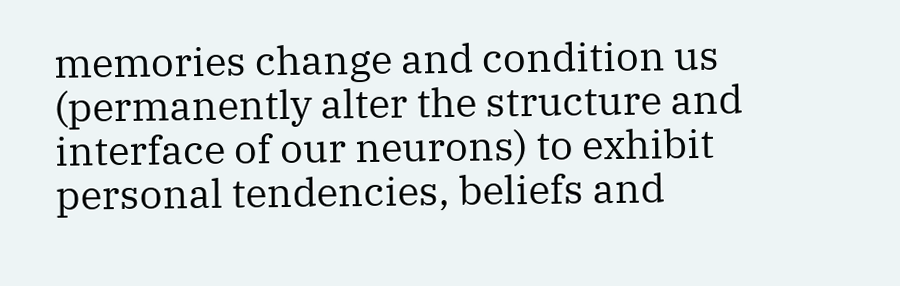memories change and condition us (permanently alter the structure and interface of our neurons) to exhibit personal tendencies, beliefs and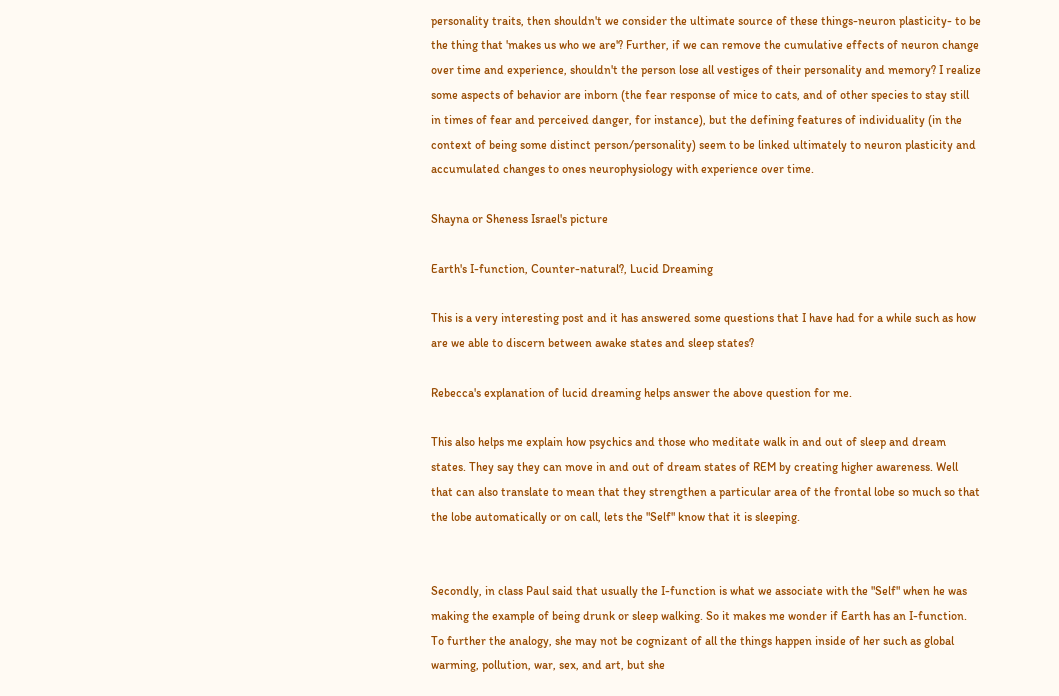personality traits, then shouldn't we consider the ultimate source of these things-neuron plasticity- to be the thing that 'makes us who we are'? Further, if we can remove the cumulative effects of neuron change over time and experience, shouldn't the person lose all vestiges of their personality and memory? I realize some aspects of behavior are inborn (the fear response of mice to cats, and of other species to stay still in times of fear and perceived danger, for instance), but the defining features of individuality (in the context of being some distinct person/personality) seem to be linked ultimately to neuron plasticity and accumulated changes to ones neurophysiology with experience over time.

Shayna or Sheness Israel's picture

Earth's I-function, Counter-natural?, Lucid Dreaming

This is a very interesting post and it has answered some questions that I have had for a while such as how are we able to discern between awake states and sleep states?

Rebecca's explanation of lucid dreaming helps answer the above question for me.

This also helps me explain how psychics and those who meditate walk in and out of sleep and dream states. They say they can move in and out of dream states of REM by creating higher awareness. Well that can also translate to mean that they strengthen a particular area of the frontal lobe so much so that the lobe automatically or on call, lets the "Self" know that it is sleeping.


Secondly, in class Paul said that usually the I-function is what we associate with the "Self" when he was making the example of being drunk or sleep walking. So it makes me wonder if Earth has an I-function. To further the analogy, she may not be cognizant of all the things happen inside of her such as global warming, pollution, war, sex, and art, but she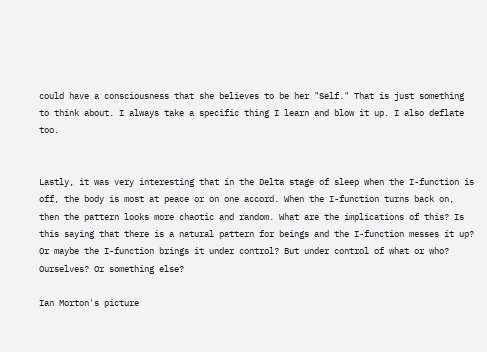could have a consciousness that she believes to be her "Self." That is just something to think about. I always take a specific thing I learn and blow it up. I also deflate too.


Lastly, it was very interesting that in the Delta stage of sleep when the I-function is off, the body is most at peace or on one accord. When the I-function turns back on, then the pattern looks more chaotic and random. What are the implications of this? Is this saying that there is a natural pattern for beings and the I-function messes it up? Or maybe the I-function brings it under control? But under control of what or who? Ourselves? Or something else?

Ian Morton's picture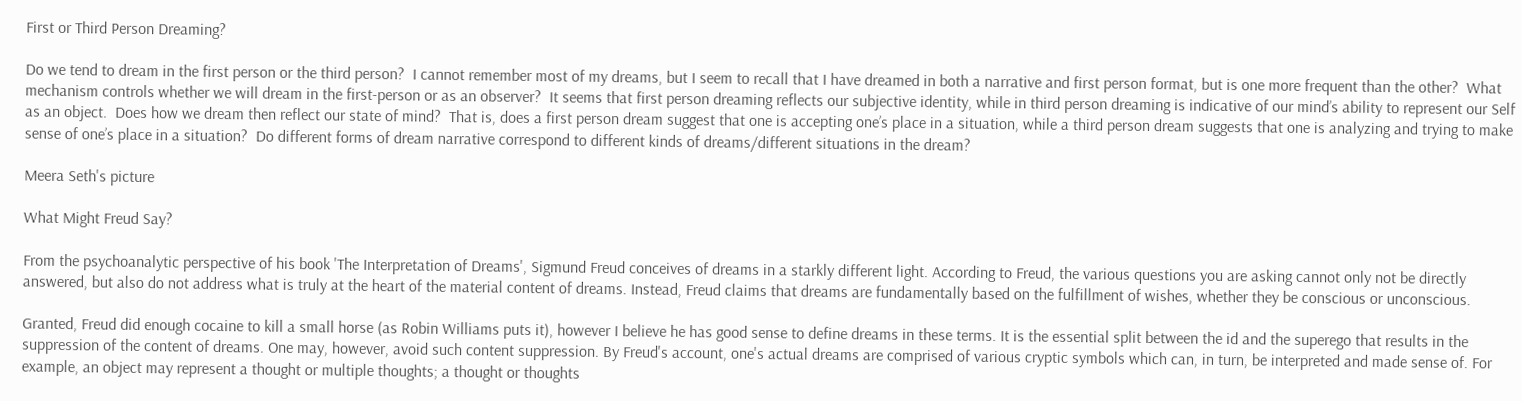First or Third Person Dreaming?

Do we tend to dream in the first person or the third person?  I cannot remember most of my dreams, but I seem to recall that I have dreamed in both a narrative and first person format, but is one more frequent than the other?  What mechanism controls whether we will dream in the first-person or as an observer?  It seems that first person dreaming reflects our subjective identity, while in third person dreaming is indicative of our mind’s ability to represent our Self as an object.  Does how we dream then reflect our state of mind?  That is, does a first person dream suggest that one is accepting one’s place in a situation, while a third person dream suggests that one is analyzing and trying to make sense of one’s place in a situation?  Do different forms of dream narrative correspond to different kinds of dreams/different situations in the dream?

Meera Seth's picture

What Might Freud Say?

From the psychoanalytic perspective of his book 'The Interpretation of Dreams', Sigmund Freud conceives of dreams in a starkly different light. According to Freud, the various questions you are asking cannot only not be directly answered, but also do not address what is truly at the heart of the material content of dreams. Instead, Freud claims that dreams are fundamentally based on the fulfillment of wishes, whether they be conscious or unconscious.

Granted, Freud did enough cocaine to kill a small horse (as Robin Williams puts it), however I believe he has good sense to define dreams in these terms. It is the essential split between the id and the superego that results in the suppression of the content of dreams. One may, however, avoid such content suppression. By Freud's account, one's actual dreams are comprised of various cryptic symbols which can, in turn, be interpreted and made sense of. For example, an object may represent a thought or multiple thoughts; a thought or thoughts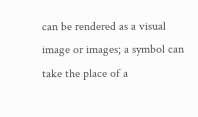can be rendered as a visual image or images; a symbol can take the place of a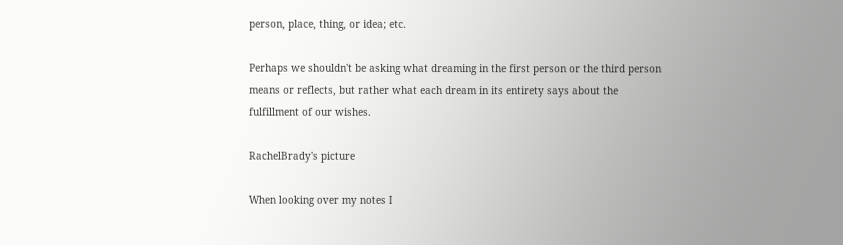person, place, thing, or idea; etc.

Perhaps we shouldn't be asking what dreaming in the first person or the third person means or reflects, but rather what each dream in its entirety says about the fulfillment of our wishes.

RachelBrady's picture

When looking over my notes I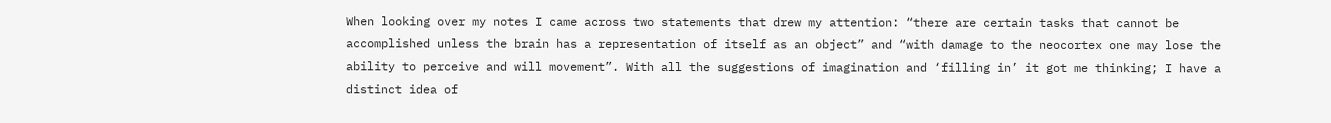When looking over my notes I came across two statements that drew my attention: “there are certain tasks that cannot be accomplished unless the brain has a representation of itself as an object” and “with damage to the neocortex one may lose the ability to perceive and will movement”. With all the suggestions of imagination and ‘filling in’ it got me thinking; I have a distinct idea of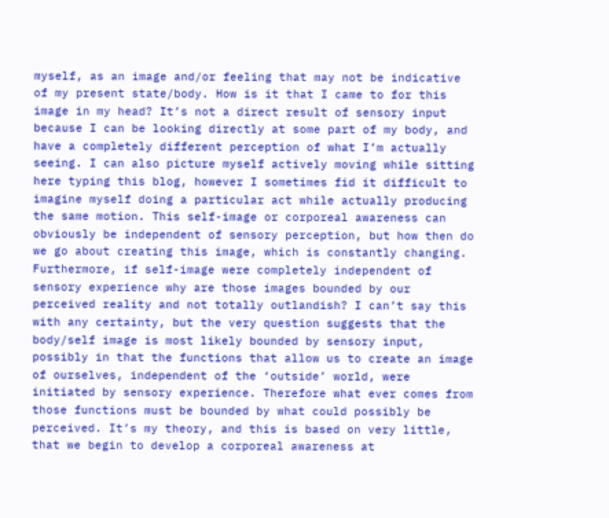myself, as an image and/or feeling that may not be indicative of my present state/body. How is it that I came to for this image in my head? It’s not a direct result of sensory input because I can be looking directly at some part of my body, and have a completely different perception of what I’m actually seeing. I can also picture myself actively moving while sitting here typing this blog, however I sometimes fid it difficult to imagine myself doing a particular act while actually producing the same motion. This self-image or corporeal awareness can obviously be independent of sensory perception, but how then do we go about creating this image, which is constantly changing. Furthermore, if self-image were completely independent of sensory experience why are those images bounded by our perceived reality and not totally outlandish? I can’t say this with any certainty, but the very question suggests that the body/self image is most likely bounded by sensory input, possibly in that the functions that allow us to create an image of ourselves, independent of the ‘outside’ world, were initiated by sensory experience. Therefore what ever comes from those functions must be bounded by what could possibly be perceived. It’s my theory, and this is based on very little, that we begin to develop a corporeal awareness at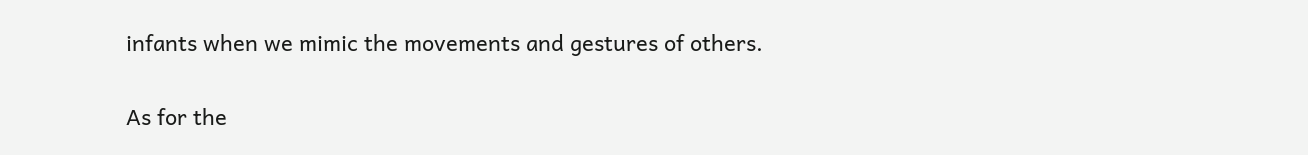infants when we mimic the movements and gestures of others.

As for the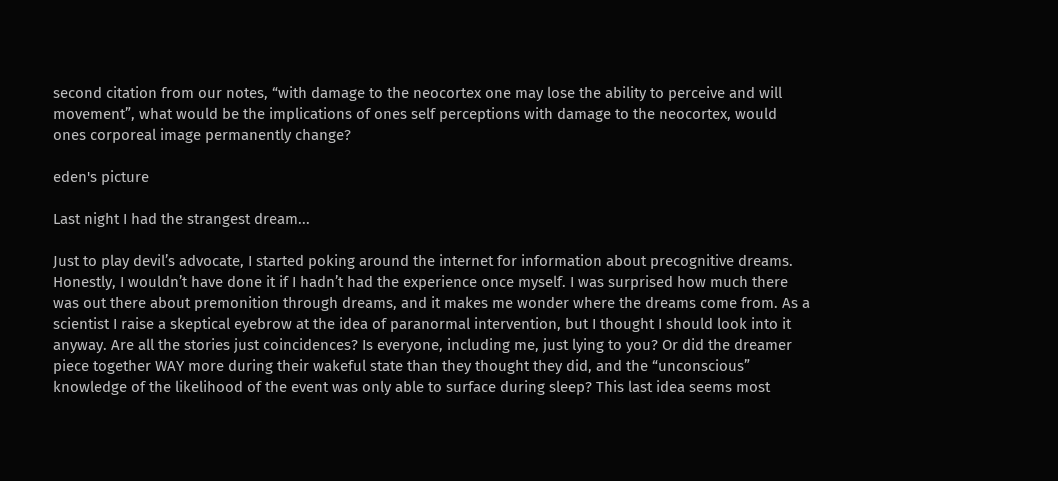second citation from our notes, “with damage to the neocortex one may lose the ability to perceive and will movement”, what would be the implications of ones self perceptions with damage to the neocortex, would ones corporeal image permanently change?

eden's picture

Last night I had the strangest dream...

Just to play devil’s advocate, I started poking around the internet for information about precognitive dreams. Honestly, I wouldn’t have done it if I hadn’t had the experience once myself. I was surprised how much there was out there about premonition through dreams, and it makes me wonder where the dreams come from. As a scientist I raise a skeptical eyebrow at the idea of paranormal intervention, but I thought I should look into it anyway. Are all the stories just coincidences? Is everyone, including me, just lying to you? Or did the dreamer piece together WAY more during their wakeful state than they thought they did, and the “unconscious” knowledge of the likelihood of the event was only able to surface during sleep? This last idea seems most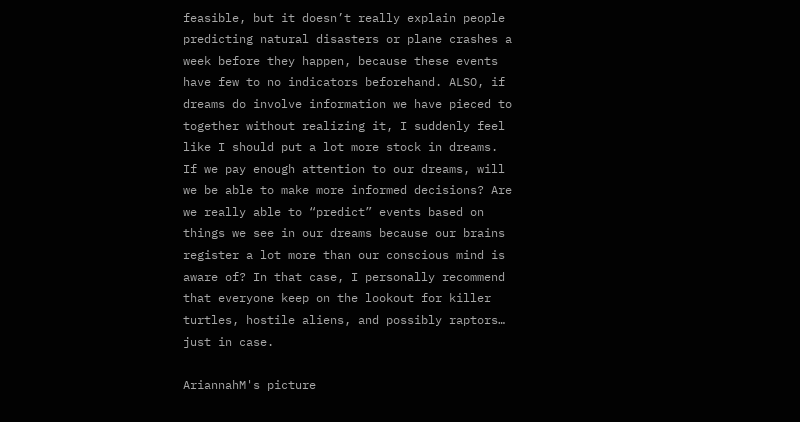feasible, but it doesn’t really explain people predicting natural disasters or plane crashes a week before they happen, because these events have few to no indicators beforehand. ALSO, if dreams do involve information we have pieced to together without realizing it, I suddenly feel like I should put a lot more stock in dreams. If we pay enough attention to our dreams, will we be able to make more informed decisions? Are we really able to “predict” events based on things we see in our dreams because our brains register a lot more than our conscious mind is aware of? In that case, I personally recommend that everyone keep on the lookout for killer turtles, hostile aliens, and possibly raptors… just in case.

AriannahM's picture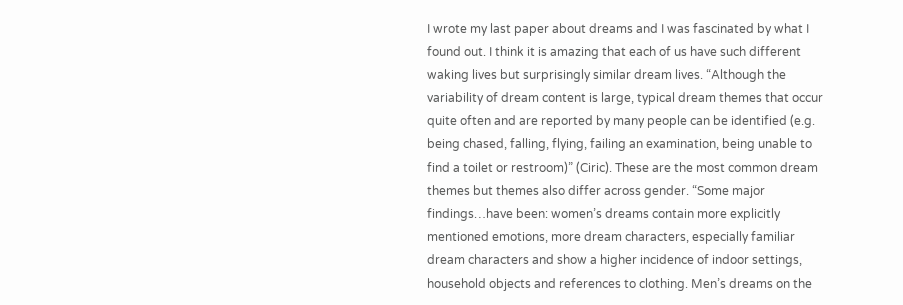I wrote my last paper about dreams and I was fascinated by what I found out. I think it is amazing that each of us have such different waking lives but surprisingly similar dream lives. “Although the variability of dream content is large, typical dream themes that occur quite often and are reported by many people can be identified (e.g. being chased, falling, flying, failing an examination, being unable to find a toilet or restroom)” (Ciric). These are the most common dream themes but themes also differ across gender. “Some major findings…have been: women’s dreams contain more explicitly mentioned emotions, more dream characters, especially familiar dream characters and show a higher incidence of indoor settings, household objects and references to clothing. Men’s dreams on the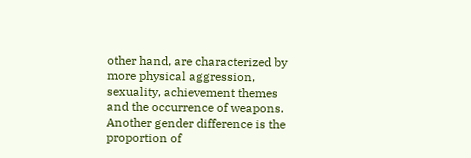other hand, are characterized by more physical aggression, sexuality, achievement themes and the occurrence of weapons. Another gender difference is the proportion of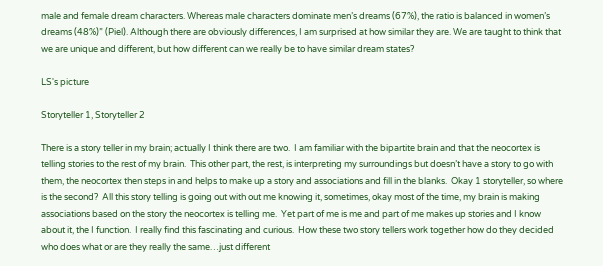male and female dream characters. Whereas male characters dominate men’s dreams (67%), the ratio is balanced in women’s dreams (48%)” (Piel). Although there are obviously differences, I am surprised at how similar they are. We are taught to think that we are unique and different, but how different can we really be to have similar dream states?

LS's picture

Storyteller 1, Storyteller 2

There is a story teller in my brain; actually I think there are two.  I am familiar with the bipartite brain and that the neocortex is telling stories to the rest of my brain.  This other part, the rest, is interpreting my surroundings but doesn’t have a story to go with them, the neocortex then steps in and helps to make up a story and associations and fill in the blanks.  Okay 1 storyteller, so where is the second?  All this story telling is going out with out me knowing it, sometimes, okay most of the time, my brain is making associations based on the story the neocortex is telling me.  Yet part of me is me and part of me makes up stories and I know about it, the I function.  I really find this fascinating and curious.  How these two story tellers work together how do they decided who does what or are they really the same…just different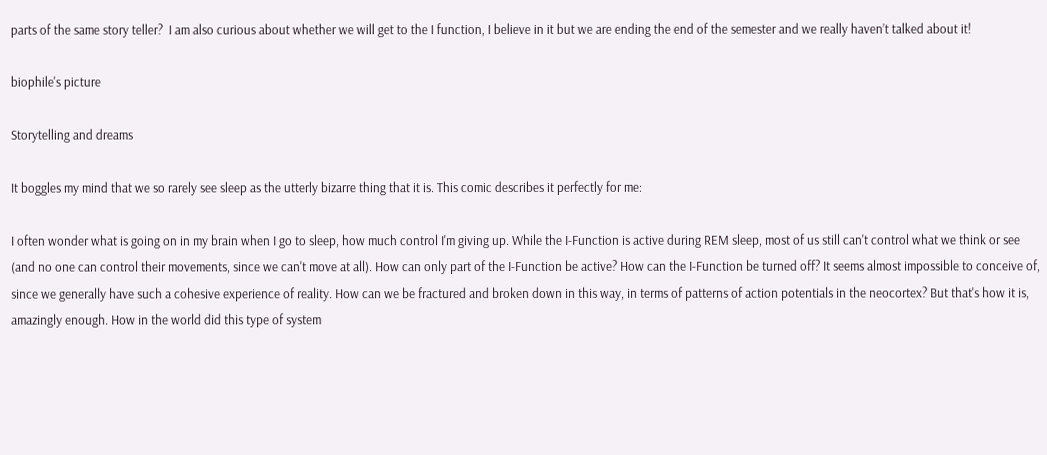parts of the same story teller?  I am also curious about whether we will get to the I function, I believe in it but we are ending the end of the semester and we really haven’t talked about it!

biophile's picture

Storytelling and dreams

It boggles my mind that we so rarely see sleep as the utterly bizarre thing that it is. This comic describes it perfectly for me:

I often wonder what is going on in my brain when I go to sleep, how much control I'm giving up. While the I-Function is active during REM sleep, most of us still can't control what we think or see (and no one can control their movements, since we can't move at all). How can only part of the I-Function be active? How can the I-Function be turned off? It seems almost impossible to conceive of, since we generally have such a cohesive experience of reality. How can we be fractured and broken down in this way, in terms of patterns of action potentials in the neocortex? But that's how it is, amazingly enough. How in the world did this type of system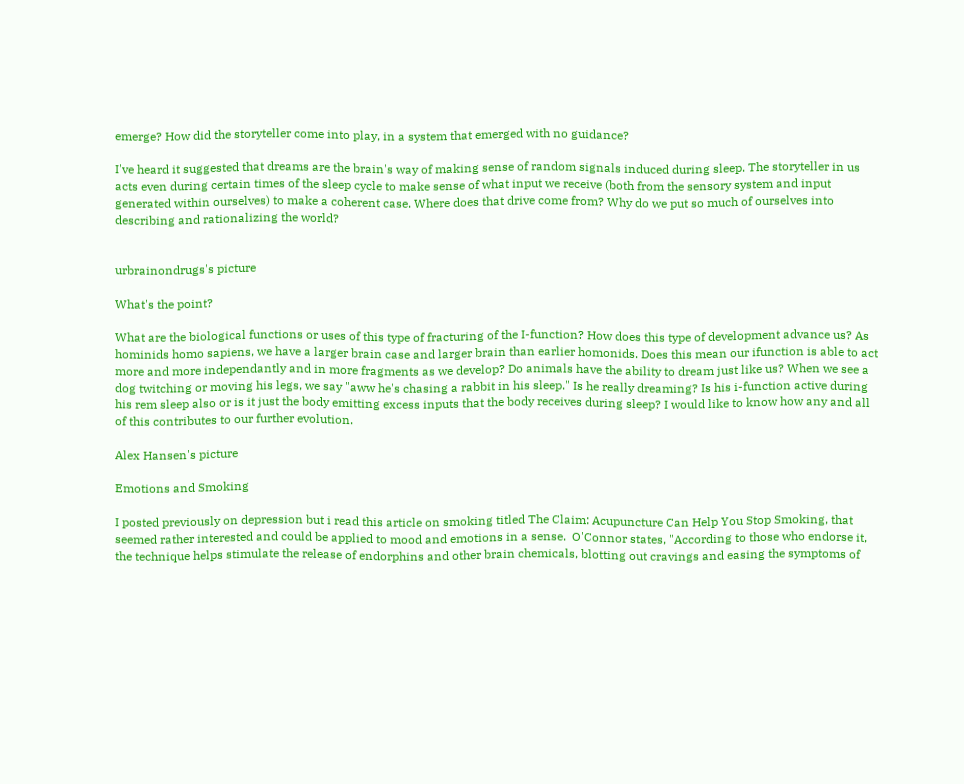emerge? How did the storyteller come into play, in a system that emerged with no guidance?

I've heard it suggested that dreams are the brain's way of making sense of random signals induced during sleep. The storyteller in us acts even during certain times of the sleep cycle to make sense of what input we receive (both from the sensory system and input generated within ourselves) to make a coherent case. Where does that drive come from? Why do we put so much of ourselves into describing and rationalizing the world?


urbrainondrugs's picture

What's the point?

What are the biological functions or uses of this type of fracturing of the I-function? How does this type of development advance us? As hominids homo sapiens, we have a larger brain case and larger brain than earlier homonids. Does this mean our ifunction is able to act more and more independantly and in more fragments as we develop? Do animals have the ability to dream just like us? When we see a dog twitching or moving his legs, we say "aww he's chasing a rabbit in his sleep." Is he really dreaming? Is his i-function active during his rem sleep also or is it just the body emitting excess inputs that the body receives during sleep? I would like to know how any and all of this contributes to our further evolution.

Alex Hansen's picture

Emotions and Smoking

I posted previously on depression but i read this article on smoking titled The Claim: Acupuncture Can Help You Stop Smoking, that seemed rather interested and could be applied to mood and emotions in a sense.  O'Connor states, "According to those who endorse it, the technique helps stimulate the release of endorphins and other brain chemicals, blotting out cravings and easing the symptoms of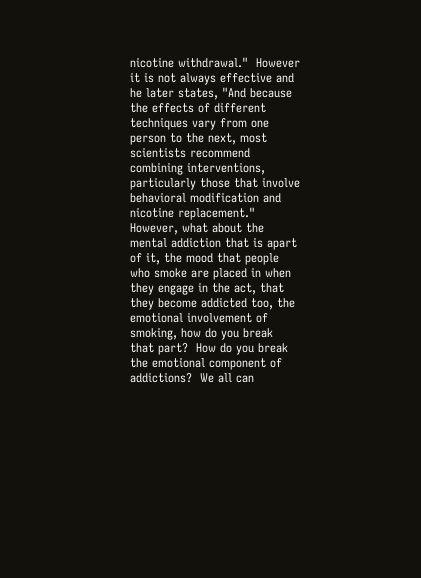nicotine withdrawal."  However it is not always effective and he later states, "And because the effects of different techniques vary from one person to the next, most scientists recommend combining interventions, particularly those that involve behavioral modification and nicotine replacement."  However, what about the mental addiction that is apart of it, the mood that people who smoke are placed in when they engage in the act, that they become addicted too, the emotional involvement of smoking, how do you break that part?  How do you break the emotional component of addictions?  We all can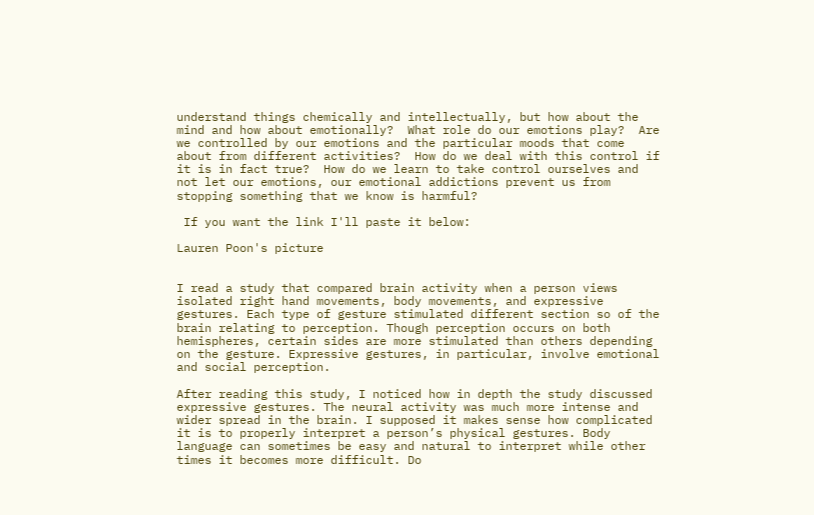understand things chemically and intellectually, but how about the mind and how about emotionally?  What role do our emotions play?  Are we controlled by our emotions and the particular moods that come about from different activities?  How do we deal with this control if it is in fact true?  How do we learn to take control ourselves and not let our emotions, our emotional addictions prevent us from stopping something that we know is harmful?

 If you want the link I'll paste it below:

Lauren Poon's picture


I read a study that compared brain activity when a person views isolated right hand movements, body movements, and expressive gestures. Each type of gesture stimulated different section so of the brain relating to perception. Though perception occurs on both hemispheres, certain sides are more stimulated than others depending on the gesture. Expressive gestures, in particular, involve emotional and social perception.

After reading this study, I noticed how in depth the study discussed expressive gestures. The neural activity was much more intense and wider spread in the brain. I supposed it makes sense how complicated it is to properly interpret a person’s physical gestures. Body language can sometimes be easy and natural to interpret while other times it becomes more difficult. Do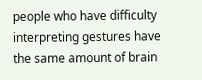people who have difficulty interpreting gestures have the same amount of brain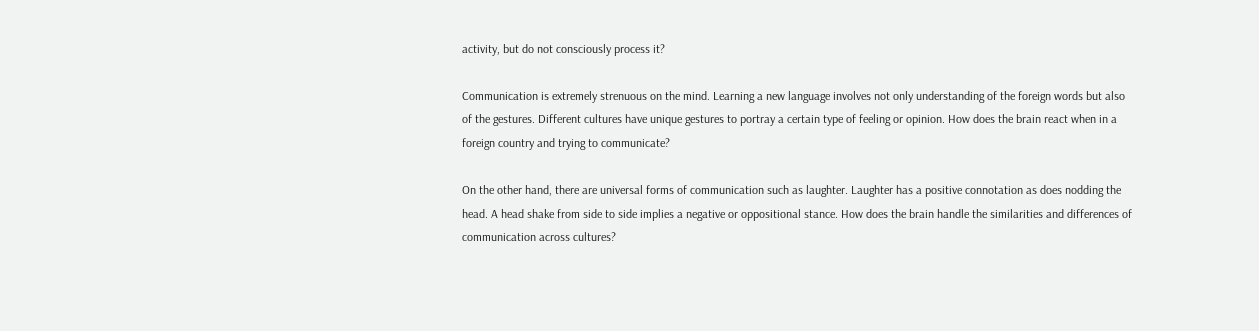activity, but do not consciously process it?

Communication is extremely strenuous on the mind. Learning a new language involves not only understanding of the foreign words but also of the gestures. Different cultures have unique gestures to portray a certain type of feeling or opinion. How does the brain react when in a foreign country and trying to communicate?

On the other hand, there are universal forms of communication such as laughter. Laughter has a positive connotation as does nodding the head. A head shake from side to side implies a negative or oppositional stance. How does the brain handle the similarities and differences of communication across cultures?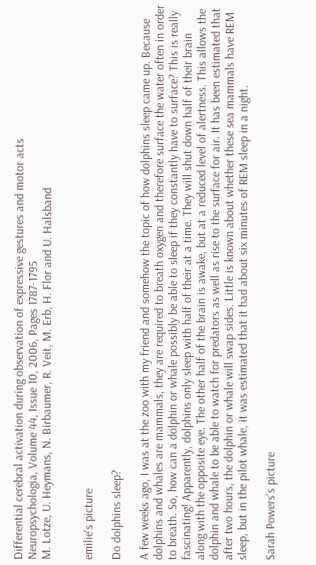Differential cerebral activation during observation of expressive gestures and motor acts
Neuropsychologia, Volume 44, Issue 10, 2006, Pages 1787-1795
M. Lotze, U. Heymans, N. Birbaumer, R. Veit, M. Erb, H. Flor and U. Halsband


emilie's picture

Do dolphins sleep?

A few weeks ago, I was at the zoo with my friend and somehow the topic of how dolphins sleep came up. Because dolphins and whales are mammals, they are required to breath oxygen and therefore surface the water often in order to breath. So, how can a dolphin or whale possibly be able to sleep if they constantly have to surface? This is really fascinating! Apparently, dolphins only sleep with half of their at a time. They will shut down half of their brain along with the opposite eye. The other half of the brain is awake, but at a reduced level of alertness. This allows the dolphin and whale to be able to watch for predators as well as rise to the surface for air. It has been estimated that after two hours, the dolphin or whale will swap sides. Little is known about whether these sea mammals have REM sleep, but in the pilot whale, it was estimated that it had about six minutes of REM sleep in a night.

Sarah Powers's picture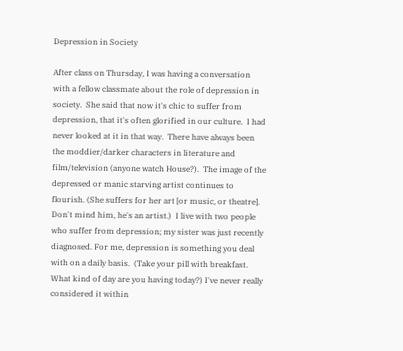Depression in Society

After class on Thursday, I was having a conversation with a fellow classmate about the role of depression in society.  She said that now it's chic to suffer from depression, that it's often glorified in our culture.  I had never looked at it in that way.  There have always been the moddier/darker characters in literature and film/television (anyone watch House?).  The image of the depressed or manic starving artist continues to flourish. (She suffers for her art [or music, or theatre]. Don't mind him, he's an artist.)  I live with two people who suffer from depression; my sister was just recently diagnosed. For me, depression is something you deal with on a daily basis.  (Take your pill with breakfast.  What kind of day are you having today?) I've never really considered it within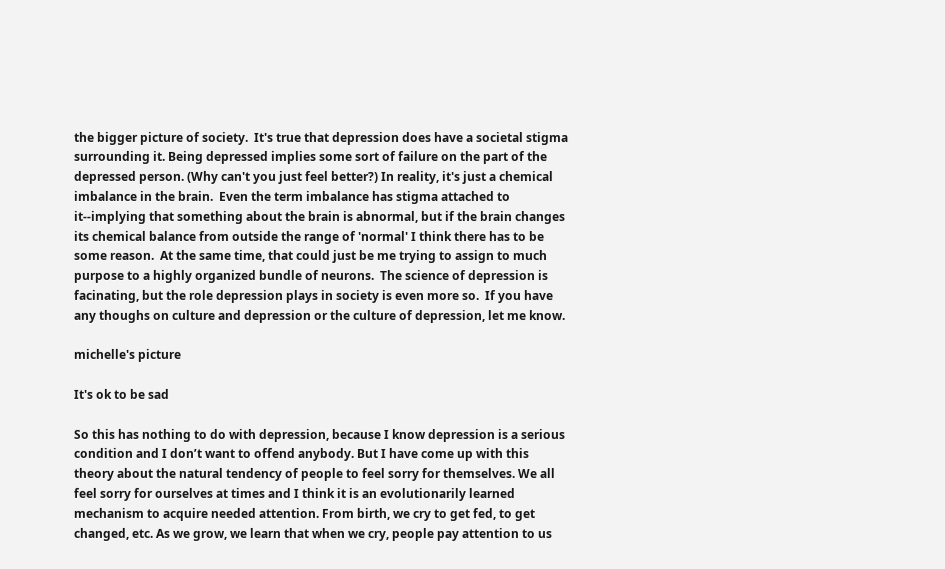the bigger picture of society.  It's true that depression does have a societal stigma surrounding it. Being depressed implies some sort of failure on the part of the depressed person. (Why can't you just feel better?) In reality, it's just a chemical imbalance in the brain.  Even the term imbalance has stigma attached to it--implying that something about the brain is abnormal, but if the brain changes its chemical balance from outside the range of 'normal' I think there has to be some reason.  At the same time, that could just be me trying to assign to much purpose to a highly organized bundle of neurons.  The science of depression is facinating, but the role depression plays in society is even more so.  If you have any thoughs on culture and depression or the culture of depression, let me know.

michelle's picture

It's ok to be sad

So this has nothing to do with depression, because I know depression is a serious condition and I don’t want to offend anybody. But I have come up with this theory about the natural tendency of people to feel sorry for themselves. We all feel sorry for ourselves at times and I think it is an evolutionarily learned mechanism to acquire needed attention. From birth, we cry to get fed, to get changed, etc. As we grow, we learn that when we cry, people pay attention to us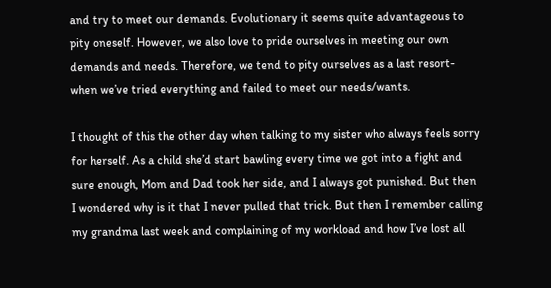and try to meet our demands. Evolutionary it seems quite advantageous to pity oneself. However, we also love to pride ourselves in meeting our own demands and needs. Therefore, we tend to pity ourselves as a last resort- when we’ve tried everything and failed to meet our needs/wants.

I thought of this the other day when talking to my sister who always feels sorry for herself. As a child she’d start bawling every time we got into a fight and sure enough, Mom and Dad took her side, and I always got punished. But then I wondered why is it that I never pulled that trick. But then I remember calling my grandma last week and complaining of my workload and how I’ve lost all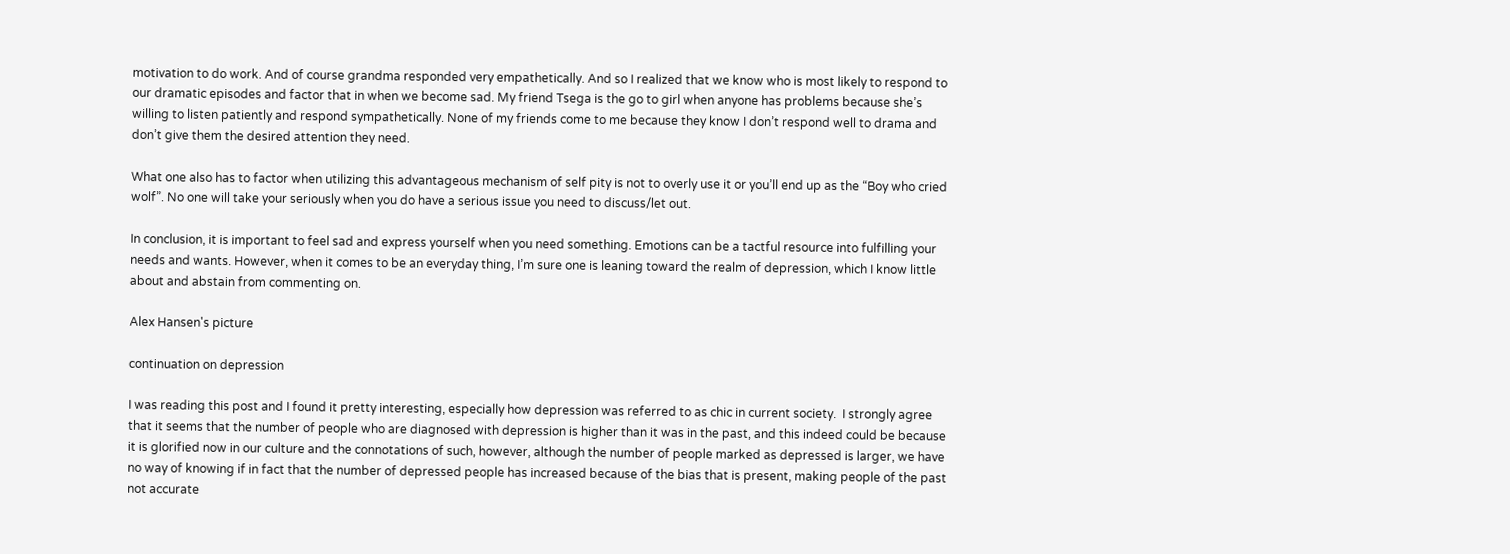motivation to do work. And of course grandma responded very empathetically. And so I realized that we know who is most likely to respond to our dramatic episodes and factor that in when we become sad. My friend Tsega is the go to girl when anyone has problems because she’s willing to listen patiently and respond sympathetically. None of my friends come to me because they know I don’t respond well to drama and don’t give them the desired attention they need.

What one also has to factor when utilizing this advantageous mechanism of self pity is not to overly use it or you’ll end up as the “Boy who cried wolf”. No one will take your seriously when you do have a serious issue you need to discuss/let out.

In conclusion, it is important to feel sad and express yourself when you need something. Emotions can be a tactful resource into fulfilling your needs and wants. However, when it comes to be an everyday thing, I’m sure one is leaning toward the realm of depression, which I know little about and abstain from commenting on.

Alex Hansen's picture

continuation on depression

I was reading this post and I found it pretty interesting, especially how depression was referred to as chic in current society.  I strongly agree that it seems that the number of people who are diagnosed with depression is higher than it was in the past, and this indeed could be because it is glorified now in our culture and the connotations of such, however, although the number of people marked as depressed is larger, we have no way of knowing if in fact that the number of depressed people has increased because of the bias that is present, making people of the past not accurate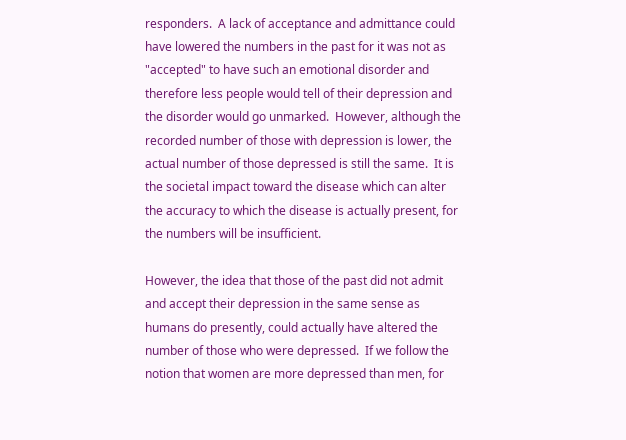responders.  A lack of acceptance and admittance could have lowered the numbers in the past for it was not as "accepted" to have such an emotional disorder and therefore less people would tell of their depression and the disorder would go unmarked.  However, although the recorded number of those with depression is lower, the actual number of those depressed is still the same.  It is the societal impact toward the disease which can alter the accuracy to which the disease is actually present, for the numbers will be insufficient.

However, the idea that those of the past did not admit and accept their depression in the same sense as humans do presently, could actually have altered the number of those who were depressed.  If we follow the notion that women are more depressed than men, for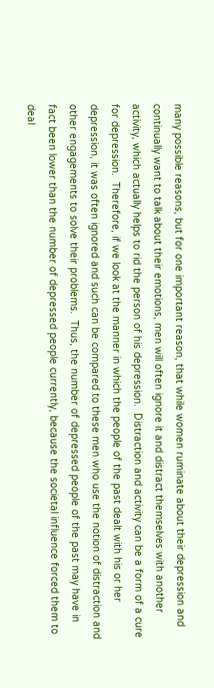many possible reasons, but for one important reason, that while women ruminate about their depression and continually want to talk about their emotions, men will often ignore it and distract themselves with another activity, which actually helps to rid the person of his depression.  Distraction and activity can be a form of a cure for depression.  Therefore, if we look at the manner in which the people of the past dealt with his or her depression, it was often ignored and such can be compared to these men who use the notion of distraction and other engagements to solve their problems.  Thus, the number of depressed people of the past may have in fact been lower than the number of depressed people currently, because the societal influence forced them to deal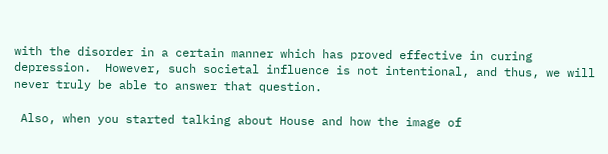with the disorder in a certain manner which has proved effective in curing depression.  However, such societal influence is not intentional, and thus, we will never truly be able to answer that question.

 Also, when you started talking about House and how the image of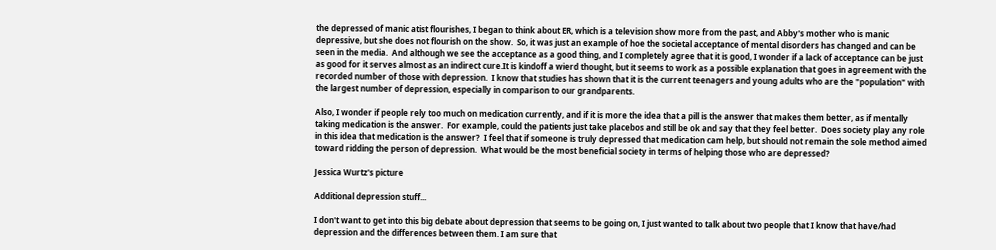the depressed of manic atist flourishes, I began to think about ER, which is a television show more from the past, and Abby's mother who is manic depressive, but she does not flourish on the show.  So, it was just an example of hoe the societal acceptance of mental disorders has changed and can be seen in the media.  And although we see the acceptance as a good thing, and I completely agree that it is good, I wonder if a lack of acceptance can be just as good for it serves almost as an indirect cure.It is kindoff a wierd thought, but it seems to work as a possible explanation that goes in agreement with the recorded number of those with depression.  I know that studies has shown that it is the current teenagers and young adults who are the "population" with the largest number of depression, especially in comparison to our grandparents.

Also, I wonder if people rely too much on medication currently, and if it is more the idea that a pill is the answer that makes them better, as if mentally taking medication is the answer.  For example, could the patients just take placebos and still be ok and say that they feel better.  Does society play any role in this idea that medication is the answer?  I feel that if someone is truly depressed that medication cam help, but should not remain the sole method aimed toward ridding the person of depression.  What would be the most beneficial society in terms of helping those who are depressed?

Jessica Wurtz's picture

Additional depression stuff...

I don't want to get into this big debate about depression that seems to be going on, I just wanted to talk about two people that I know that have/had depression and the differences between them. I am sure that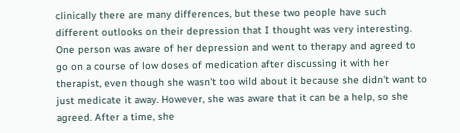clinically there are many differences, but these two people have such different outlooks on their depression that I thought was very interesting. One person was aware of her depression and went to therapy and agreed to go on a course of low doses of medication after discussing it with her therapist, even though she wasn't too wild about it because she didn't want to just medicate it away. However, she was aware that it can be a help, so she agreed. After a time, she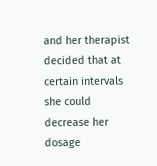and her therapist decided that at certain intervals she could decrease her dosage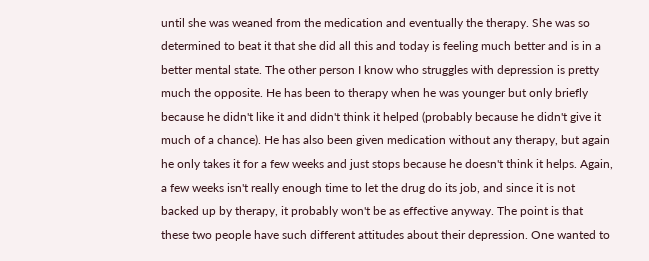until she was weaned from the medication and eventually the therapy. She was so determined to beat it that she did all this and today is feeling much better and is in a better mental state. The other person I know who struggles with depression is pretty much the opposite. He has been to therapy when he was younger but only briefly because he didn't like it and didn't think it helped (probably because he didn't give it much of a chance). He has also been given medication without any therapy, but again he only takes it for a few weeks and just stops because he doesn't think it helps. Again, a few weeks isn't really enough time to let the drug do its job, and since it is not backed up by therapy, it probably won't be as effective anyway. The point is that these two people have such different attitudes about their depression. One wanted to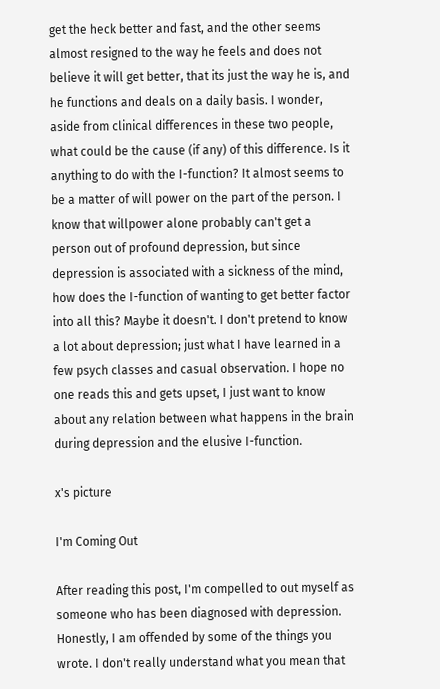get the heck better and fast, and the other seems almost resigned to the way he feels and does not believe it will get better, that its just the way he is, and he functions and deals on a daily basis. I wonder, aside from clinical differences in these two people, what could be the cause (if any) of this difference. Is it anything to do with the I-function? It almost seems to be a matter of will power on the part of the person. I know that willpower alone probably can't get a person out of profound depression, but since depression is associated with a sickness of the mind, how does the I-function of wanting to get better factor into all this? Maybe it doesn't. I don't pretend to know a lot about depression; just what I have learned in a few psych classes and casual observation. I hope no one reads this and gets upset, I just want to know about any relation between what happens in the brain during depression and the elusive I-function.

x's picture

I'm Coming Out

After reading this post, I'm compelled to out myself as someone who has been diagnosed with depression. Honestly, I am offended by some of the things you wrote. I don't really understand what you mean that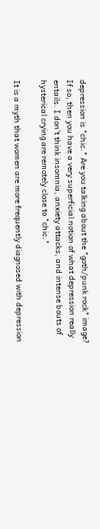depression is "chic." Are you talking about the "goth/punk rock" image? If so, then you have a very superficial notion of what depression really entails. I don't think insomnia, anxiety attacks, and intense bouts of hysterical crying are remotely close to "chic."

It is a myth that women are more frequently diagnosed with depression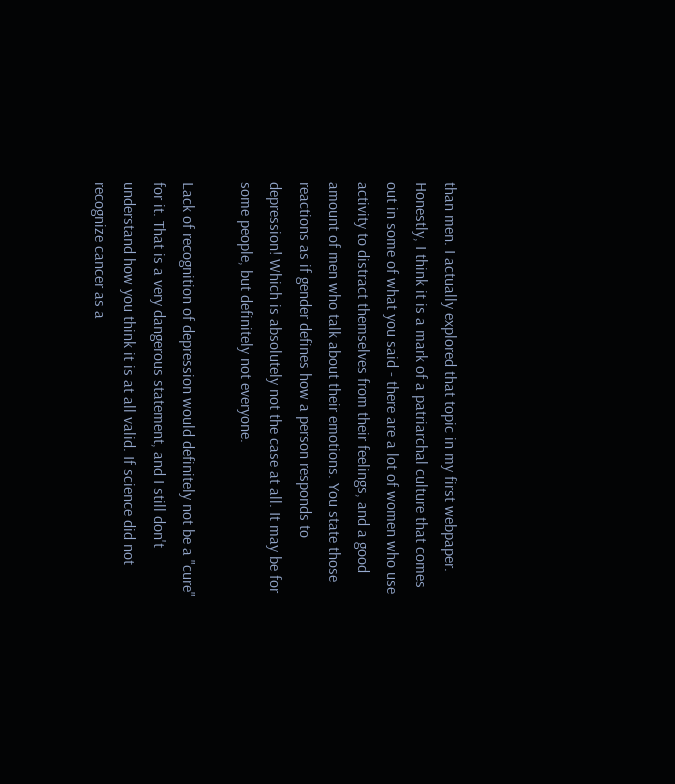than men. I actually explored that topic in my first webpaper. Honestly, I think it is a mark of a patriarchal culture that comes out in some of what you said - there are a lot of women who use activity to distract themselves from their feelings, and a good amount of men who talk about their emotions. You state those reactions as if gender defines how a person responds to depression! Which is absolutely not the case at all. It may be for some people, but definitely not everyone.

Lack of recognition of depression would definitely not be a "cure" for it. That is a very dangerous statement, and I still don't understand how you think it is at all valid. If science did not recognize cancer as a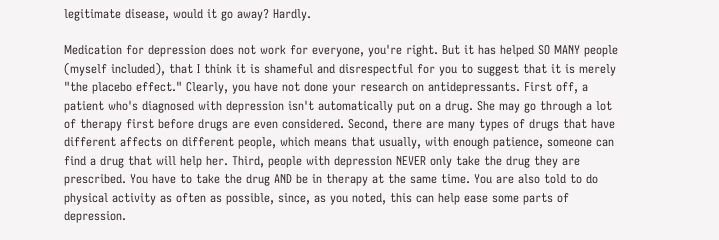legitimate disease, would it go away? Hardly.

Medication for depression does not work for everyone, you're right. But it has helped SO MANY people (myself included), that I think it is shameful and disrespectful for you to suggest that it is merely "the placebo effect." Clearly, you have not done your research on antidepressants. First off, a patient who's diagnosed with depression isn't automatically put on a drug. She may go through a lot of therapy first before drugs are even considered. Second, there are many types of drugs that have different affects on different people, which means that usually, with enough patience, someone can find a drug that will help her. Third, people with depression NEVER only take the drug they are prescribed. You have to take the drug AND be in therapy at the same time. You are also told to do physical activity as often as possible, since, as you noted, this can help ease some parts of depression.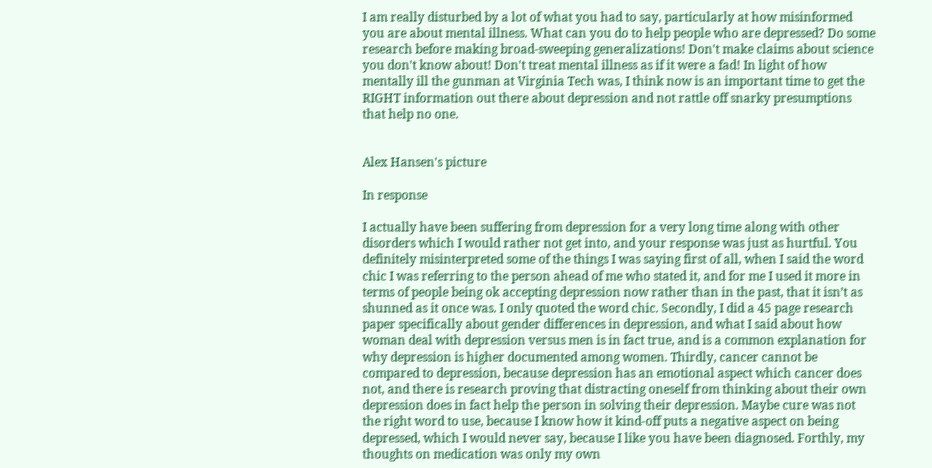I am really disturbed by a lot of what you had to say, particularly at how misinformed you are about mental illness. What can you do to help people who are depressed? Do some research before making broad-sweeping generalizations! Don't make claims about science you don't know about! Don't treat mental illness as if it were a fad! In light of how mentally ill the gunman at Virginia Tech was, I think now is an important time to get the RIGHT information out there about depression and not rattle off snarky presumptions that help no one.


Alex Hansen's picture

In response

I actually have been suffering from depression for a very long time along with other disorders which I would rather not get into, and your response was just as hurtful. You definitely misinterpreted some of the things I was saying first of all, when I said the word chic I was referring to the person ahead of me who stated it, and for me I used it more in terms of people being ok accepting depression now rather than in the past, that it isn’t as shunned as it once was. I only quoted the word chic. Secondly, I did a 45 page research paper specifically about gender differences in depression, and what I said about how woman deal with depression versus men is in fact true, and is a common explanation for why depression is higher documented among women. Thirdly, cancer cannot be compared to depression, because depression has an emotional aspect which cancer does not, and there is research proving that distracting oneself from thinking about their own depression does in fact help the person in solving their depression. Maybe cure was not the right word to use, because I know how it kind-off puts a negative aspect on being depressed, which I would never say, because I like you have been diagnosed. Forthly, my thoughts on medication was only my own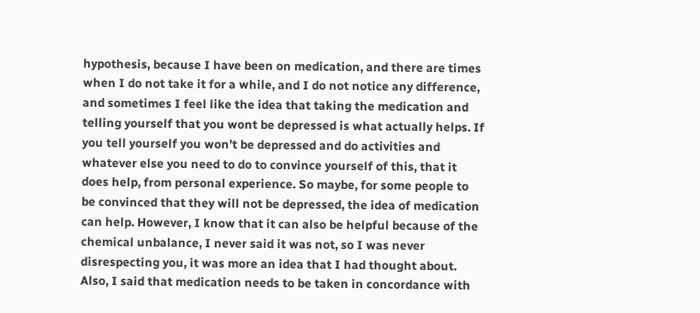hypothesis, because I have been on medication, and there are times when I do not take it for a while, and I do not notice any difference, and sometimes I feel like the idea that taking the medication and telling yourself that you wont be depressed is what actually helps. If you tell yourself you won’t be depressed and do activities and whatever else you need to do to convince yourself of this, that it does help, from personal experience. So maybe, for some people to be convinced that they will not be depressed, the idea of medication can help. However, I know that it can also be helpful because of the chemical unbalance, I never said it was not, so I was never disrespecting you, it was more an idea that I had thought about. Also, I said that medication needs to be taken in concordance with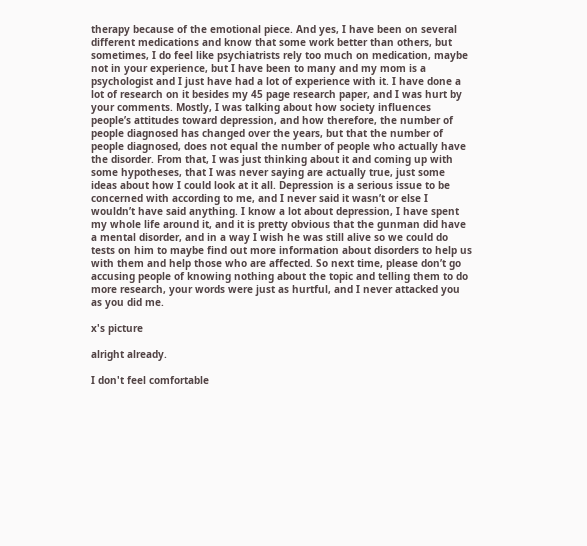therapy because of the emotional piece. And yes, I have been on several different medications and know that some work better than others, but sometimes, I do feel like psychiatrists rely too much on medication, maybe not in your experience, but I have been to many and my mom is a psychologist and I just have had a lot of experience with it. I have done a lot of research on it besides my 45 page research paper, and I was hurt by your comments. Mostly, I was talking about how society influences people’s attitudes toward depression, and how therefore, the number of people diagnosed has changed over the years, but that the number of people diagnosed, does not equal the number of people who actually have the disorder. From that, I was just thinking about it and coming up with some hypotheses, that I was never saying are actually true, just some ideas about how I could look at it all. Depression is a serious issue to be concerned with according to me, and I never said it wasn’t or else I wouldn’t have said anything. I know a lot about depression, I have spent my whole life around it, and it is pretty obvious that the gunman did have a mental disorder, and in a way I wish he was still alive so we could do tests on him to maybe find out more information about disorders to help us with them and help those who are affected. So next time, please don’t go accusing people of knowing nothing about the topic and telling them to do more research, your words were just as hurtful, and I never attacked you as you did me.

x's picture

alright already.

I don't feel comfortable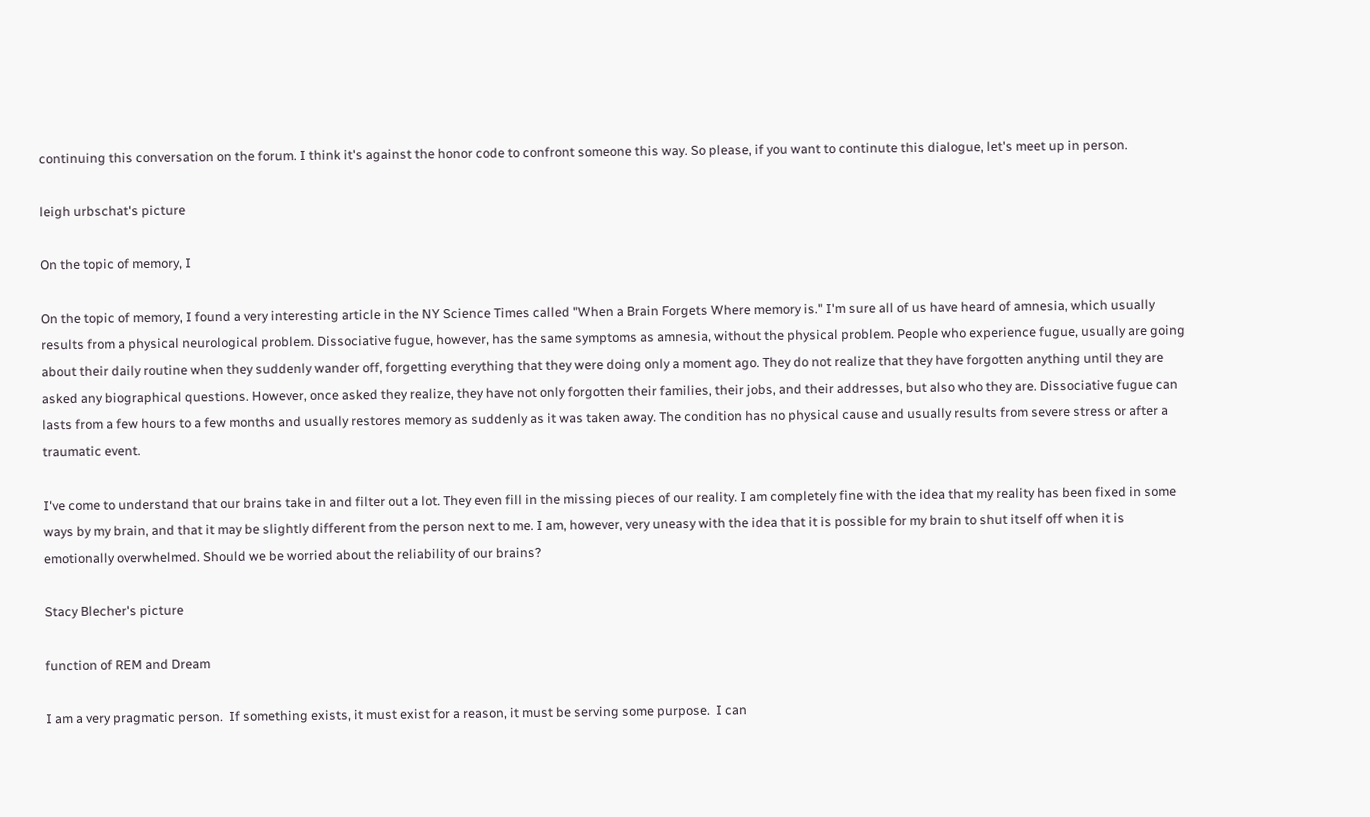continuing this conversation on the forum. I think it's against the honor code to confront someone this way. So please, if you want to continute this dialogue, let's meet up in person.

leigh urbschat's picture

On the topic of memory, I

On the topic of memory, I found a very interesting article in the NY Science Times called "When a Brain Forgets Where memory is." I'm sure all of us have heard of amnesia, which usually results from a physical neurological problem. Dissociative fugue, however, has the same symptoms as amnesia, without the physical problem. People who experience fugue, usually are going about their daily routine when they suddenly wander off, forgetting everything that they were doing only a moment ago. They do not realize that they have forgotten anything until they are asked any biographical questions. However, once asked they realize, they have not only forgotten their families, their jobs, and their addresses, but also who they are. Dissociative fugue can lasts from a few hours to a few months and usually restores memory as suddenly as it was taken away. The condition has no physical cause and usually results from severe stress or after a traumatic event.

I've come to understand that our brains take in and filter out a lot. They even fill in the missing pieces of our reality. I am completely fine with the idea that my reality has been fixed in some ways by my brain, and that it may be slightly different from the person next to me. I am, however, very uneasy with the idea that it is possible for my brain to shut itself off when it is emotionally overwhelmed. Should we be worried about the reliability of our brains?

Stacy Blecher's picture

function of REM and Dream

I am a very pragmatic person.  If something exists, it must exist for a reason, it must be serving some purpose.  I can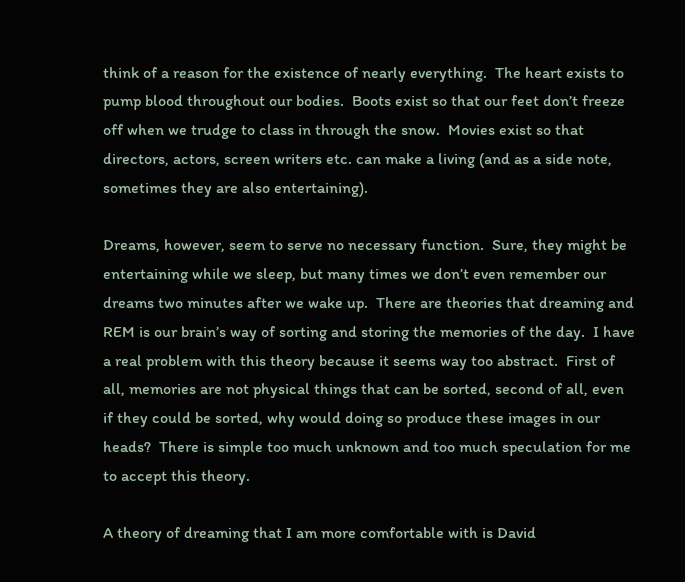think of a reason for the existence of nearly everything.  The heart exists to pump blood throughout our bodies.  Boots exist so that our feet don’t freeze off when we trudge to class in through the snow.  Movies exist so that directors, actors, screen writers etc. can make a living (and as a side note, sometimes they are also entertaining).

Dreams, however, seem to serve no necessary function.  Sure, they might be entertaining while we sleep, but many times we don’t even remember our dreams two minutes after we wake up.  There are theories that dreaming and REM is our brain’s way of sorting and storing the memories of the day.  I have a real problem with this theory because it seems way too abstract.  First of all, memories are not physical things that can be sorted, second of all, even if they could be sorted, why would doing so produce these images in our heads?  There is simple too much unknown and too much speculation for me to accept this theory.

A theory of dreaming that I am more comfortable with is David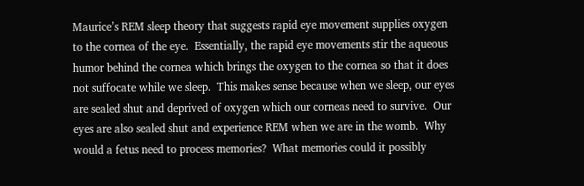Maurice’s REM sleep theory that suggests rapid eye movement supplies oxygen to the cornea of the eye.  Essentially, the rapid eye movements stir the aqueous humor behind the cornea which brings the oxygen to the cornea so that it does not suffocate while we sleep.  This makes sense because when we sleep, our eyes are sealed shut and deprived of oxygen which our corneas need to survive.  Our eyes are also sealed shut and experience REM when we are in the womb.  Why would a fetus need to process memories?  What memories could it possibly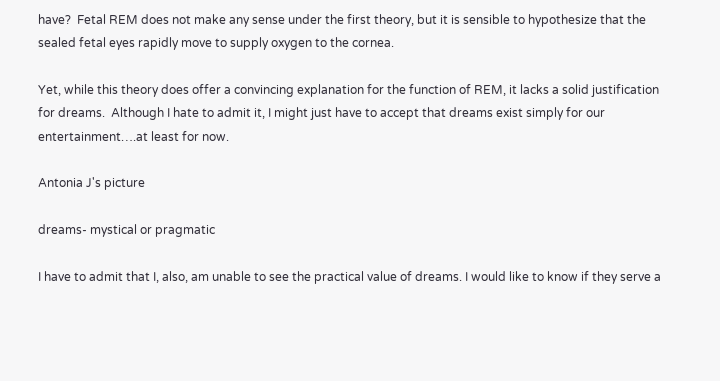have?  Fetal REM does not make any sense under the first theory, but it is sensible to hypothesize that the sealed fetal eyes rapidly move to supply oxygen to the cornea.

Yet, while this theory does offer a convincing explanation for the function of REM, it lacks a solid justification for dreams.  Although I hate to admit it, I might just have to accept that dreams exist simply for our entertainment….at least for now.

Antonia J's picture

dreams- mystical or pragmatic

I have to admit that I, also, am unable to see the practical value of dreams. I would like to know if they serve a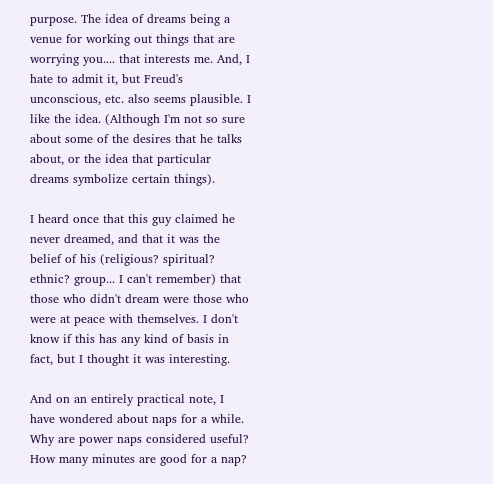purpose. The idea of dreams being a venue for working out things that are worrying you.... that interests me. And, I hate to admit it, but Freud's unconscious, etc. also seems plausible. I like the idea. (Although I'm not so sure about some of the desires that he talks about, or the idea that particular dreams symbolize certain things).

I heard once that this guy claimed he never dreamed, and that it was the belief of his (religious? spiritual? ethnic? group... I can't remember) that those who didn't dream were those who were at peace with themselves. I don't know if this has any kind of basis in fact, but I thought it was interesting.

And on an entirely practical note, I have wondered about naps for a while. Why are power naps considered useful? How many minutes are good for a nap?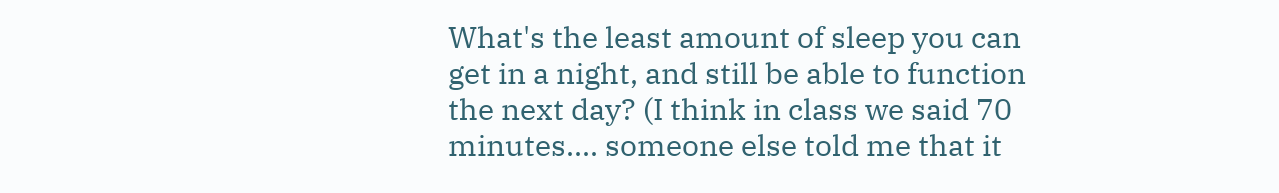What's the least amount of sleep you can get in a night, and still be able to function the next day? (I think in class we said 70 minutes.... someone else told me that it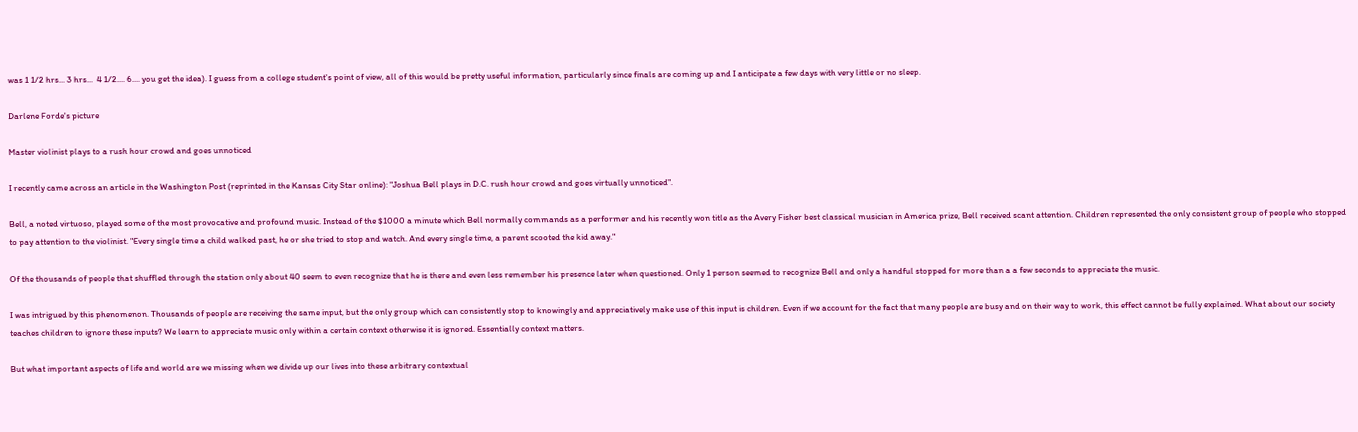was 1 1/2 hrs... 3 hrs...  4 1/2.... 6.... you get the idea). I guess from a college student's point of view, all of this would be pretty useful information, particularly since finals are coming up and I anticipate a few days with very little or no sleep.

Darlene Forde's picture

Master violinist plays to a rush hour crowd and goes unnoticed

I recently came across an article in the Washington Post (reprinted in the Kansas City Star online): "Joshua Bell plays in D.C. rush hour crowd and goes virtually unnoticed".

Bell, a noted virtuoso, played some of the most provocative and profound music. Instead of the $1000 a minute which Bell normally commands as a performer and his recently won title as the Avery Fisher best classical musician in America prize, Bell received scant attention. Children represented the only consistent group of people who stopped to pay attention to the violinist. "Every single time a child walked past, he or she tried to stop and watch. And every single time, a parent scooted the kid away."

Of the thousands of people that shuffled through the station only about 40 seem to even recognize that he is there and even less remember his presence later when questioned. Only 1 person seemed to recognize Bell and only a handful stopped for more than a a few seconds to appreciate the music.

I was intrigued by this phenomenon. Thousands of people are receiving the same input, but the only group which can consistently stop to knowingly and appreciatively make use of this input is children. Even if we account for the fact that many people are busy and on their way to work, this effect cannot be fully explained. What about our society teaches children to ignore these inputs? We learn to appreciate music only within a certain context otherwise it is ignored. Essentially context matters.

But what important aspects of life and world are we missing when we divide up our lives into these arbitrary contextual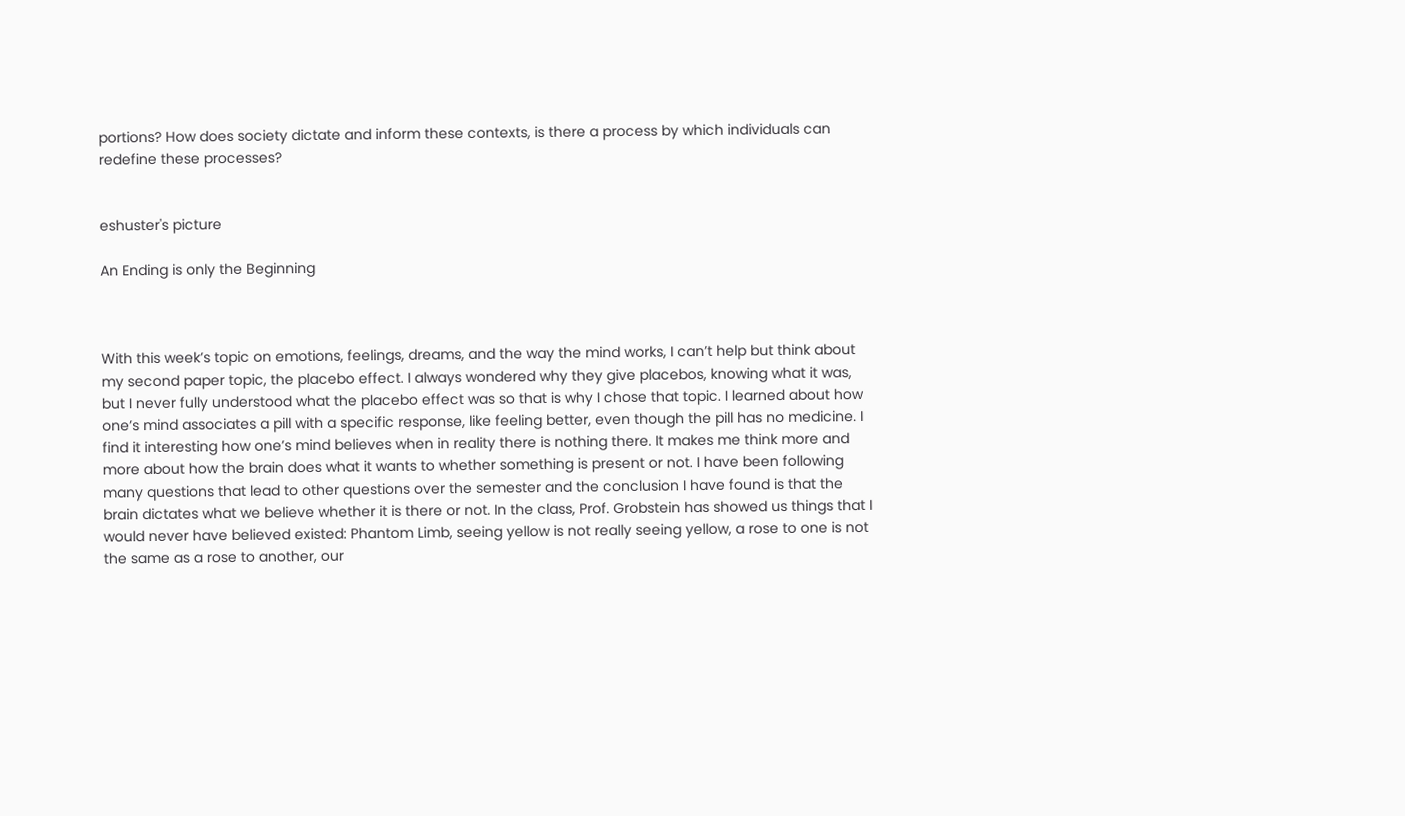portions? How does society dictate and inform these contexts, is there a process by which individuals can redefine these processes?


eshuster's picture

An Ending is only the Beginning



With this week’s topic on emotions, feelings, dreams, and the way the mind works, I can’t help but think about my second paper topic, the placebo effect. I always wondered why they give placebos, knowing what it was, but I never fully understood what the placebo effect was so that is why I chose that topic. I learned about how one’s mind associates a pill with a specific response, like feeling better, even though the pill has no medicine. I find it interesting how one’s mind believes when in reality there is nothing there. It makes me think more and more about how the brain does what it wants to whether something is present or not. I have been following many questions that lead to other questions over the semester and the conclusion I have found is that the brain dictates what we believe whether it is there or not. In the class, Prof. Grobstein has showed us things that I would never have believed existed: Phantom Limb, seeing yellow is not really seeing yellow, a rose to one is not the same as a rose to another, our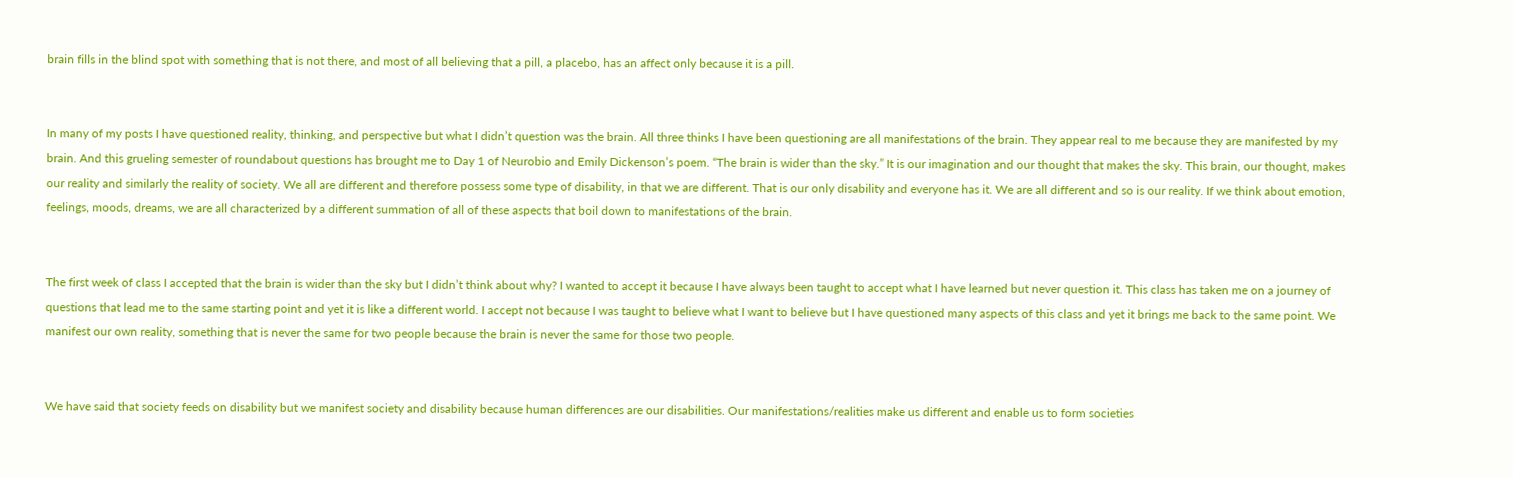brain fills in the blind spot with something that is not there, and most of all believing that a pill, a placebo, has an affect only because it is a pill.


In many of my posts I have questioned reality, thinking, and perspective but what I didn’t question was the brain. All three thinks I have been questioning are all manifestations of the brain. They appear real to me because they are manifested by my brain. And this grueling semester of roundabout questions has brought me to Day 1 of Neurobio and Emily Dickenson’s poem. “The brain is wider than the sky.” It is our imagination and our thought that makes the sky. This brain, our thought, makes our reality and similarly the reality of society. We all are different and therefore possess some type of disability, in that we are different. That is our only disability and everyone has it. We are all different and so is our reality. If we think about emotion, feelings, moods, dreams, we are all characterized by a different summation of all of these aspects that boil down to manifestations of the brain.


The first week of class I accepted that the brain is wider than the sky but I didn’t think about why? I wanted to accept it because I have always been taught to accept what I have learned but never question it. This class has taken me on a journey of questions that lead me to the same starting point and yet it is like a different world. I accept not because I was taught to believe what I want to believe but I have questioned many aspects of this class and yet it brings me back to the same point. We manifest our own reality, something that is never the same for two people because the brain is never the same for those two people.


We have said that society feeds on disability but we manifest society and disability because human differences are our disabilities. Our manifestations/realities make us different and enable us to form societies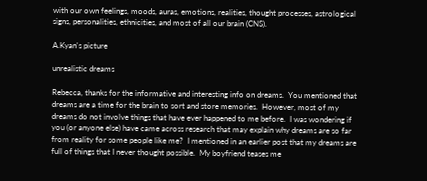with our own feelings, moods, auras, emotions, realities, thought processes, astrological signs, personalities, ethnicities, and most of all our brain (CNS).

A.Kyan's picture

unrealistic dreams

Rebecca, thanks for the informative and interesting info on dreams.  You mentioned that dreams are a time for the brain to sort and store memories.  However, most of my dreams do not involve things that have ever happened to me before.  I was wondering if you (or anyone else) have came across research that may explain why dreams are so far from reality for some people like me?  I mentioned in an earlier post that my dreams are full of things that I never thought possible.  My boyfriend teases me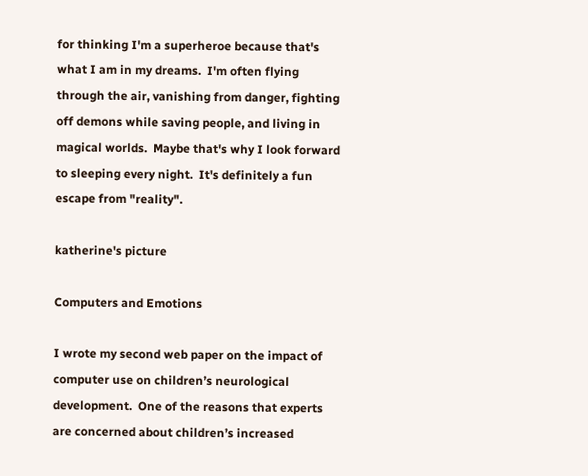for thinking I'm a superheroe because that's what I am in my dreams.  I'm often flying through the air, vanishing from danger, fighting off demons while saving people, and living in magical worlds.  Maybe that's why I look forward to sleeping every night.  It's definitely a fun escape from "reality".

katherine's picture

Computers and Emotions

I wrote my second web paper on the impact of computer use on children’s neurological development.  One of the reasons that experts are concerned about children’s increased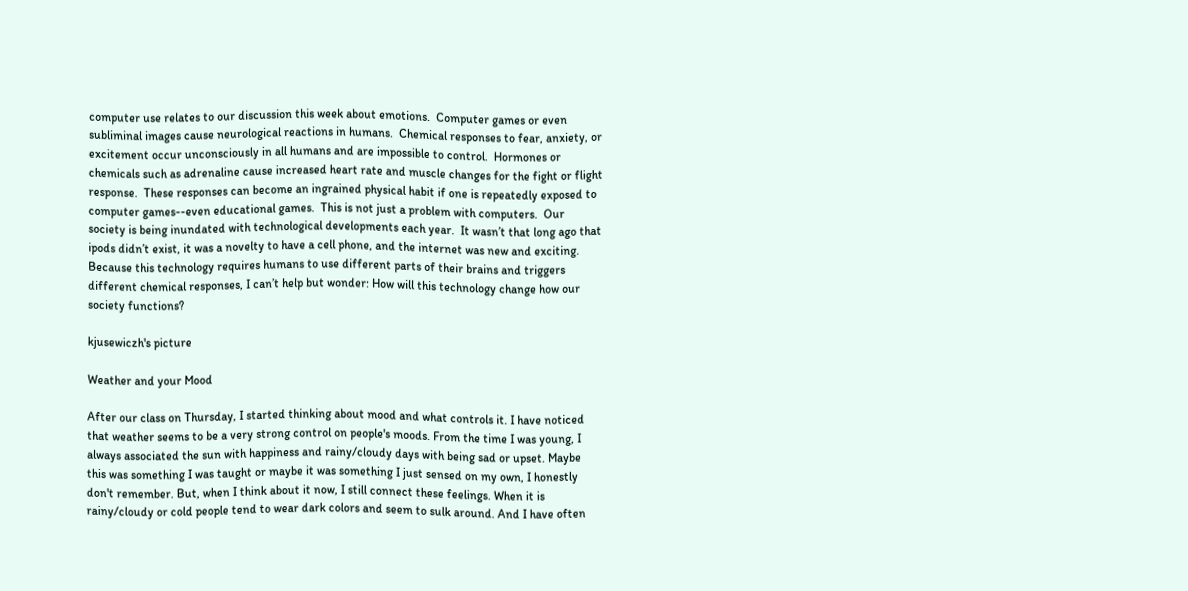computer use relates to our discussion this week about emotions.  Computer games or even subliminal images cause neurological reactions in humans.  Chemical responses to fear, anxiety, or excitement occur unconsciously in all humans and are impossible to control.  Hormones or chemicals such as adrenaline cause increased heart rate and muscle changes for the fight or flight response.  These responses can become an ingrained physical habit if one is repeatedly exposed to computer games--even educational games.  This is not just a problem with computers.  Our society is being inundated with technological developments each year.  It wasn’t that long ago that ipods didn’t exist, it was a novelty to have a cell phone, and the internet was new and exciting.  Because this technology requires humans to use different parts of their brains and triggers different chemical responses, I can’t help but wonder: How will this technology change how our society functions?

kjusewiczh's picture

Weather and your Mood

After our class on Thursday, I started thinking about mood and what controls it. I have noticed that weather seems to be a very strong control on people's moods. From the time I was young, I always associated the sun with happiness and rainy/cloudy days with being sad or upset. Maybe this was something I was taught or maybe it was something I just sensed on my own, I honestly don't remember. But, when I think about it now, I still connect these feelings. When it is rainy/cloudy or cold people tend to wear dark colors and seem to sulk around. And I have often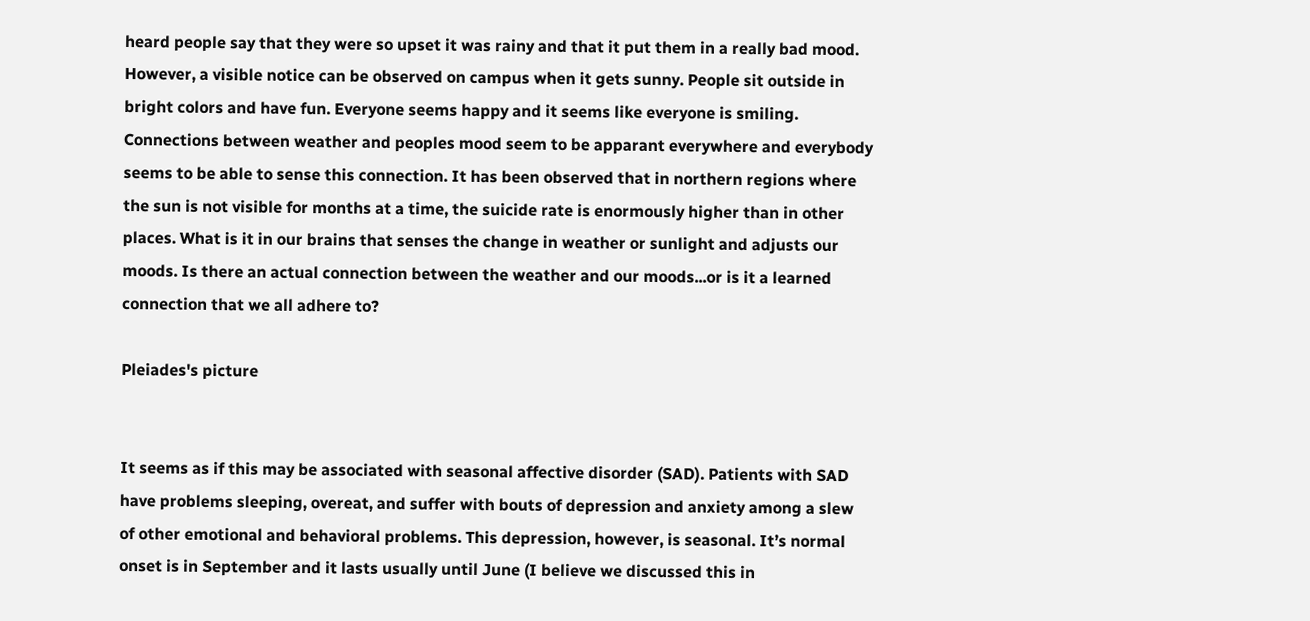heard people say that they were so upset it was rainy and that it put them in a really bad mood. However, a visible notice can be observed on campus when it gets sunny. People sit outside in bright colors and have fun. Everyone seems happy and it seems like everyone is smiling. Connections between weather and peoples mood seem to be apparant everywhere and everybody seems to be able to sense this connection. It has been observed that in northern regions where the sun is not visible for months at a time, the suicide rate is enormously higher than in other places. What is it in our brains that senses the change in weather or sunlight and adjusts our moods. Is there an actual connection between the weather and our moods...or is it a learned connection that we all adhere to?

Pleiades's picture


It seems as if this may be associated with seasonal affective disorder (SAD). Patients with SAD have problems sleeping, overeat, and suffer with bouts of depression and anxiety among a slew of other emotional and behavioral problems. This depression, however, is seasonal. It’s normal onset is in September and it lasts usually until June (I believe we discussed this in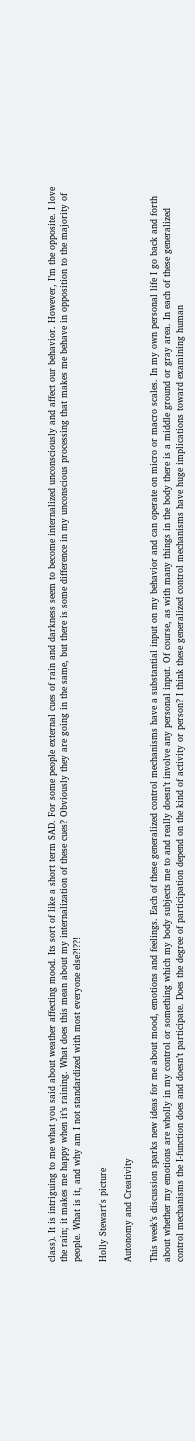class). It is intriguing to me what you said about weather affecting mood. Its sort of like a short term SAD. For some people external cues of rain and darkness seem to become internalized unconsciously and affect our behavior. However, I’m the opposite. I love the rain; it makes me happy when it’s raining. What does this mean about my internalization of these cues? Obviously they are going in the same, but there is some difference in my unconscious processing that makes me behave in opposition to the majority of people. What is it, and why am I not standardized with most everyone else?!??!

Holly Stewart's picture

Autonomy and Creativity

This week’s discussion sparks new ideas for me about mood, emotions and feelings. Each of these generalized control mechanisms have a substantial input on my behavior and can operate on micro or macro scales. In my own personal life I go back and forth about whether my emotions are wholly in my control or something which my body subjects me to and really doesn’t involve any personal input. Of course, as with many things in the body there is a middle ground or gray area. In each of these generalized control mechanisms the I-function does and doesn’t participate. Does the degree of participation depend on the kind of activity or person? I think these generalized control mechanisms have huge implications toward examining human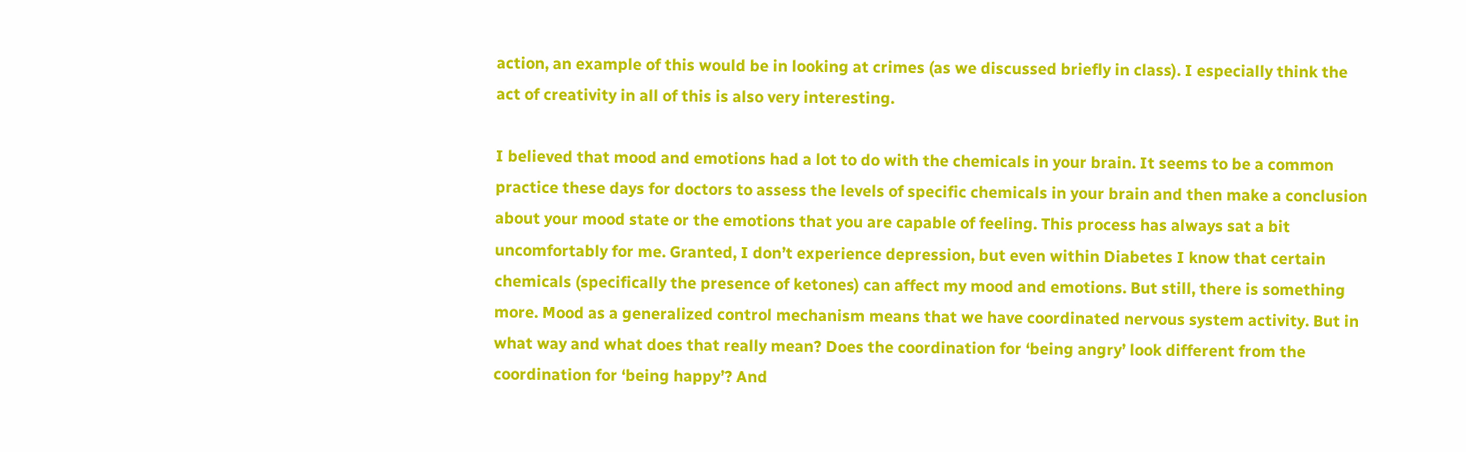action, an example of this would be in looking at crimes (as we discussed briefly in class). I especially think the act of creativity in all of this is also very interesting.

I believed that mood and emotions had a lot to do with the chemicals in your brain. It seems to be a common practice these days for doctors to assess the levels of specific chemicals in your brain and then make a conclusion about your mood state or the emotions that you are capable of feeling. This process has always sat a bit uncomfortably for me. Granted, I don’t experience depression, but even within Diabetes I know that certain chemicals (specifically the presence of ketones) can affect my mood and emotions. But still, there is something more. Mood as a generalized control mechanism means that we have coordinated nervous system activity. But in what way and what does that really mean? Does the coordination for ‘being angry’ look different from the coordination for ‘being happy’? And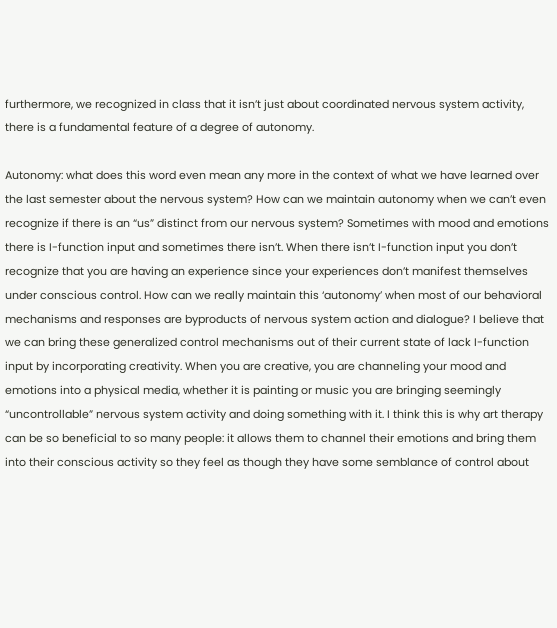furthermore, we recognized in class that it isn’t just about coordinated nervous system activity, there is a fundamental feature of a degree of autonomy.

Autonomy: what does this word even mean any more in the context of what we have learned over the last semester about the nervous system? How can we maintain autonomy when we can’t even recognize if there is an “us” distinct from our nervous system? Sometimes with mood and emotions there is I-function input and sometimes there isn’t. When there isn’t I-function input you don’t recognize that you are having an experience since your experiences don’t manifest themselves under conscious control. How can we really maintain this ‘autonomy’ when most of our behavioral mechanisms and responses are byproducts of nervous system action and dialogue? I believe that we can bring these generalized control mechanisms out of their current state of lack I-function input by incorporating creativity. When you are creative, you are channeling your mood and emotions into a physical media, whether it is painting or music you are bringing seemingly “uncontrollable” nervous system activity and doing something with it. I think this is why art therapy can be so beneficial to so many people: it allows them to channel their emotions and bring them into their conscious activity so they feel as though they have some semblance of control about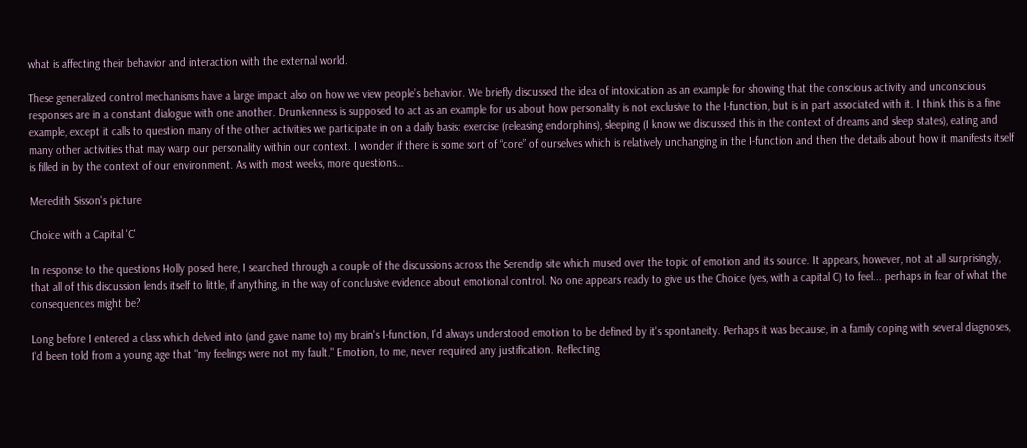what is affecting their behavior and interaction with the external world.

These generalized control mechanisms have a large impact also on how we view people’s behavior. We briefly discussed the idea of intoxication as an example for showing that the conscious activity and unconscious responses are in a constant dialogue with one another. Drunkenness is supposed to act as an example for us about how personality is not exclusive to the I-function, but is in part associated with it. I think this is a fine example, except it calls to question many of the other activities we participate in on a daily basis: exercise (releasing endorphins), sleeping (I know we discussed this in the context of dreams and sleep states), eating and many other activities that may warp our personality within our context. I wonder if there is some sort of “core” of ourselves which is relatively unchanging in the I-function and then the details about how it manifests itself is filled in by the context of our environment. As with most weeks, more questions…

Meredith Sisson's picture

Choice with a Capital 'C'

In response to the questions Holly posed here, I searched through a couple of the discussions across the Serendip site which mused over the topic of emotion and its source. It appears, however, not at all surprisingly, that all of this discussion lends itself to little, if anything, in the way of conclusive evidence about emotional control. No one appears ready to give us the Choice (yes, with a capital C) to feel... perhaps in fear of what the consequences might be?

Long before I entered a class which delved into (and gave name to) my brain's I-function, I'd always understood emotion to be defined by it's spontaneity. Perhaps it was because, in a family coping with several diagnoses, I'd been told from a young age that "my feelings were not my fault." Emotion, to me, never required any justification. Reflecting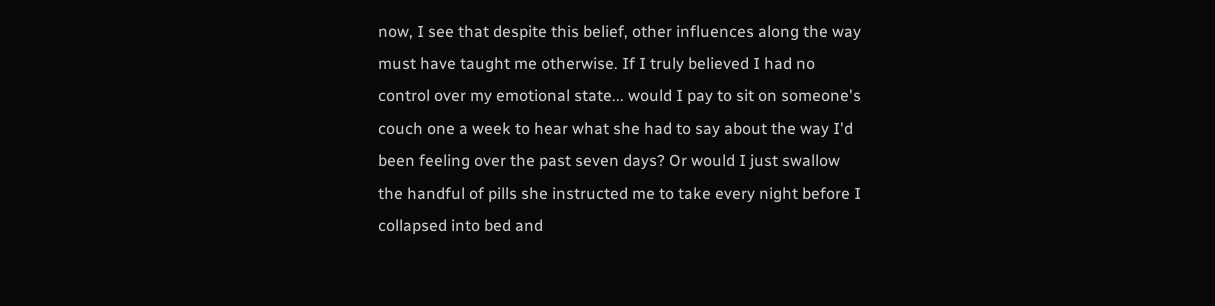now, I see that despite this belief, other influences along the way must have taught me otherwise. If I truly believed I had no control over my emotional state... would I pay to sit on someone's couch one a week to hear what she had to say about the way I'd been feeling over the past seven days? Or would I just swallow the handful of pills she instructed me to take every night before I collapsed into bed and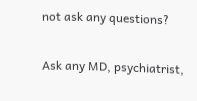not ask any questions?

Ask any MD, psychiatrist,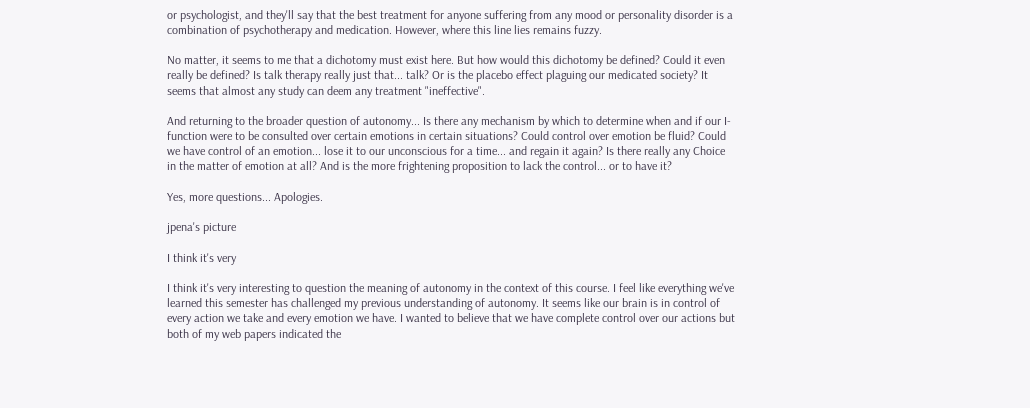or psychologist, and they'll say that the best treatment for anyone suffering from any mood or personality disorder is a combination of psychotherapy and medication. However, where this line lies remains fuzzy.

No matter, it seems to me that a dichotomy must exist here. But how would this dichotomy be defined? Could it even really be defined? Is talk therapy really just that... talk? Or is the placebo effect plaguing our medicated society? It seems that almost any study can deem any treatment "ineffective".

And returning to the broader question of autonomy... Is there any mechanism by which to determine when and if our I-function were to be consulted over certain emotions in certain situations? Could control over emotion be fluid? Could we have control of an emotion... lose it to our unconscious for a time... and regain it again? Is there really any Choice in the matter of emotion at all? And is the more frightening proposition to lack the control... or to have it?

Yes, more questions... Apologies.

jpena's picture

I think it's very

I think it's very interesting to question the meaning of autonomy in the context of this course. I feel like everything we've learned this semester has challenged my previous understanding of autonomy. It seems like our brain is in control of every action we take and every emotion we have. I wanted to believe that we have complete control over our actions but both of my web papers indicated the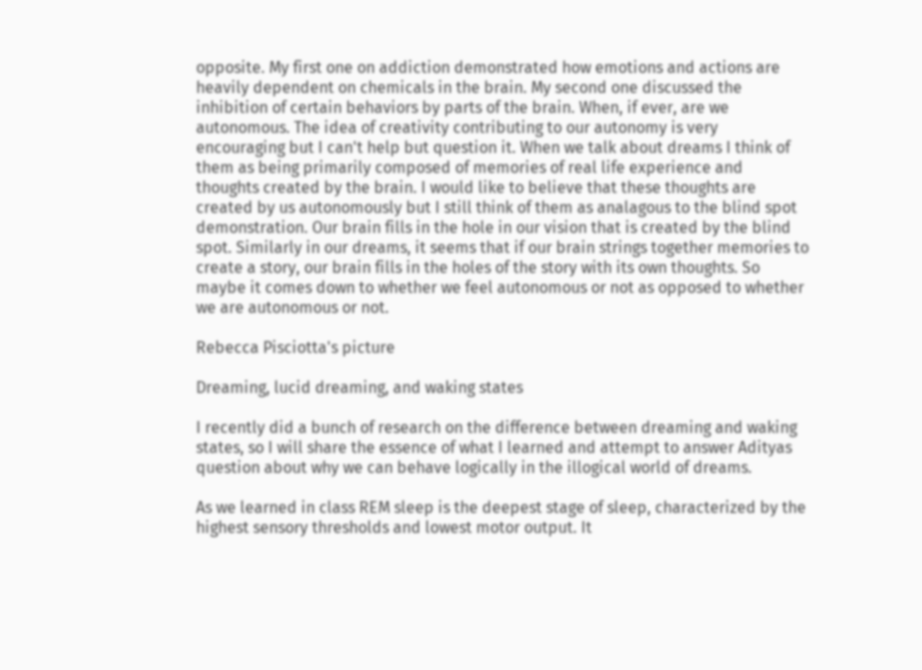opposite. My first one on addiction demonstrated how emotions and actions are heavily dependent on chemicals in the brain. My second one discussed the inhibition of certain behaviors by parts of the brain. When, if ever, are we autonomous. The idea of creativity contributing to our autonomy is very encouraging but I can't help but question it. When we talk about dreams I think of them as being primarily composed of memories of real life experience and thoughts created by the brain. I would like to believe that these thoughts are created by us autonomously but I still think of them as analagous to the blind spot demonstration. Our brain fills in the hole in our vision that is created by the blind spot. Similarly in our dreams, it seems that if our brain strings together memories to create a story, our brain fills in the holes of the story with its own thoughts. So maybe it comes down to whether we feel autonomous or not as opposed to whether we are autonomous or not.

Rebecca Pisciotta's picture

Dreaming, lucid dreaming, and waking states

I recently did a bunch of research on the difference between dreaming and waking states, so I will share the essence of what I learned and attempt to answer Adityas question about why we can behave logically in the illogical world of dreams.

As we learned in class REM sleep is the deepest stage of sleep, characterized by the highest sensory thresholds and lowest motor output. It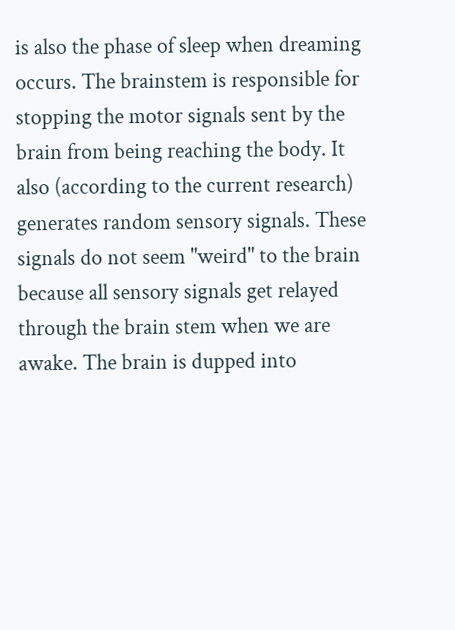is also the phase of sleep when dreaming occurs. The brainstem is responsible for stopping the motor signals sent by the brain from being reaching the body. It also (according to the current research) generates random sensory signals. These signals do not seem "weird" to the brain because all sensory signals get relayed through the brain stem when we are awake. The brain is dupped into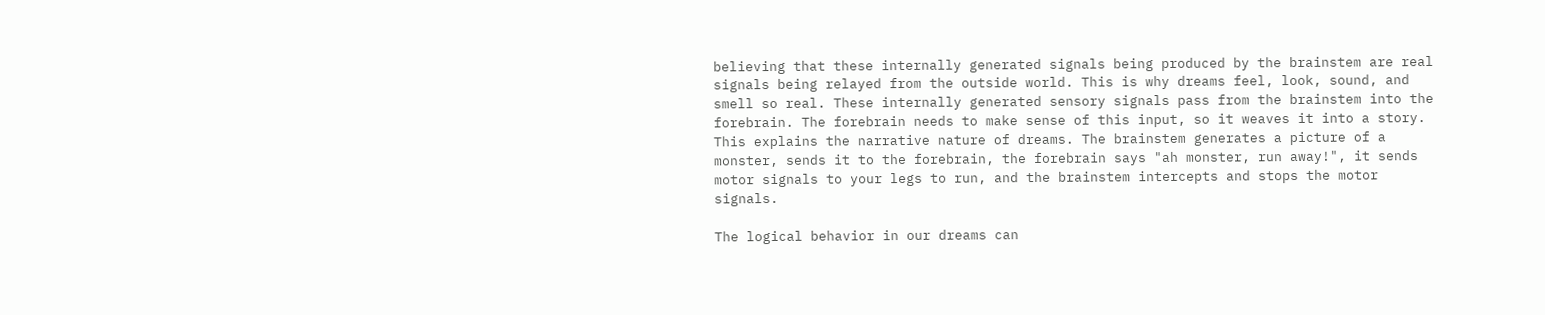believing that these internally generated signals being produced by the brainstem are real signals being relayed from the outside world. This is why dreams feel, look, sound, and smell so real. These internally generated sensory signals pass from the brainstem into the forebrain. The forebrain needs to make sense of this input, so it weaves it into a story. This explains the narrative nature of dreams. The brainstem generates a picture of a monster, sends it to the forebrain, the forebrain says "ah monster, run away!", it sends motor signals to your legs to run, and the brainstem intercepts and stops the motor signals.

The logical behavior in our dreams can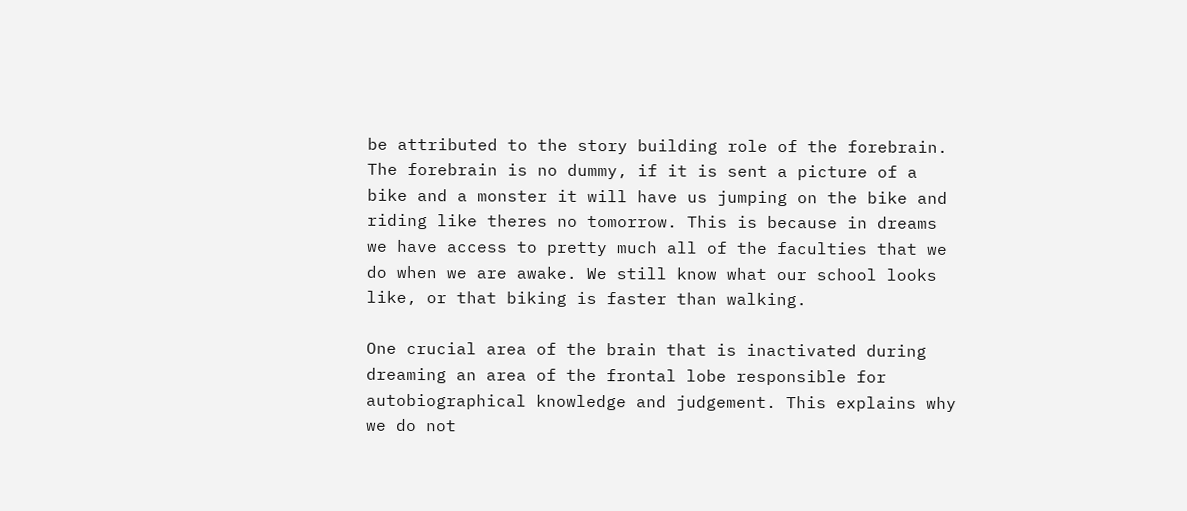be attributed to the story building role of the forebrain. The forebrain is no dummy, if it is sent a picture of a bike and a monster it will have us jumping on the bike and riding like theres no tomorrow. This is because in dreams we have access to pretty much all of the faculties that we do when we are awake. We still know what our school looks like, or that biking is faster than walking.

One crucial area of the brain that is inactivated during dreaming an area of the frontal lobe responsible for autobiographical knowledge and judgement. This explains why we do not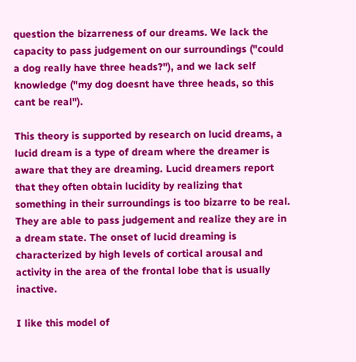question the bizarreness of our dreams. We lack the capacity to pass judgement on our surroundings ("could a dog really have three heads?"), and we lack self knowledge ("my dog doesnt have three heads, so this cant be real").

This theory is supported by research on lucid dreams, a lucid dream is a type of dream where the dreamer is aware that they are dreaming. Lucid dreamers report that they often obtain lucidity by realizing that something in their surroundings is too bizarre to be real. They are able to pass judgement and realize they are in a dream state. The onset of lucid dreaming is characterized by high levels of cortical arousal and activity in the area of the frontal lobe that is usually inactive.

I like this model of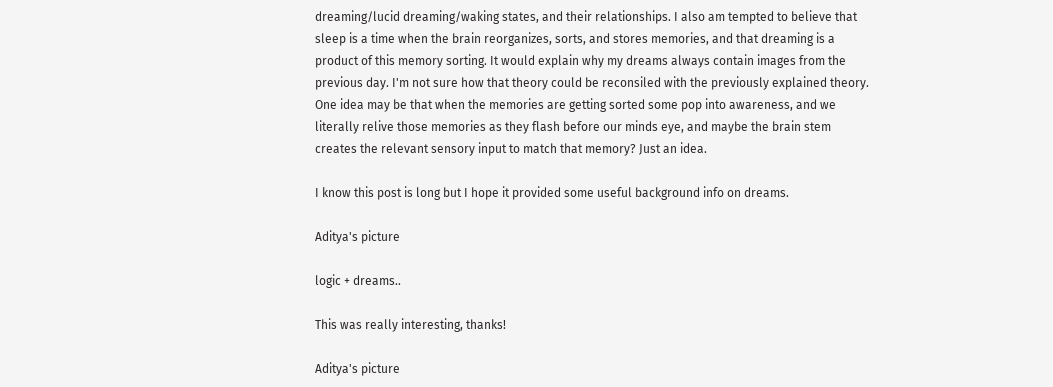dreaming/lucid dreaming/waking states, and their relationships. I also am tempted to believe that sleep is a time when the brain reorganizes, sorts, and stores memories, and that dreaming is a product of this memory sorting. It would explain why my dreams always contain images from the previous day. I'm not sure how that theory could be reconsiled with the previously explained theory. One idea may be that when the memories are getting sorted some pop into awareness, and we literally relive those memories as they flash before our minds eye, and maybe the brain stem creates the relevant sensory input to match that memory? Just an idea.

I know this post is long but I hope it provided some useful background info on dreams.

Aditya's picture

logic + dreams..

This was really interesting, thanks!

Aditya's picture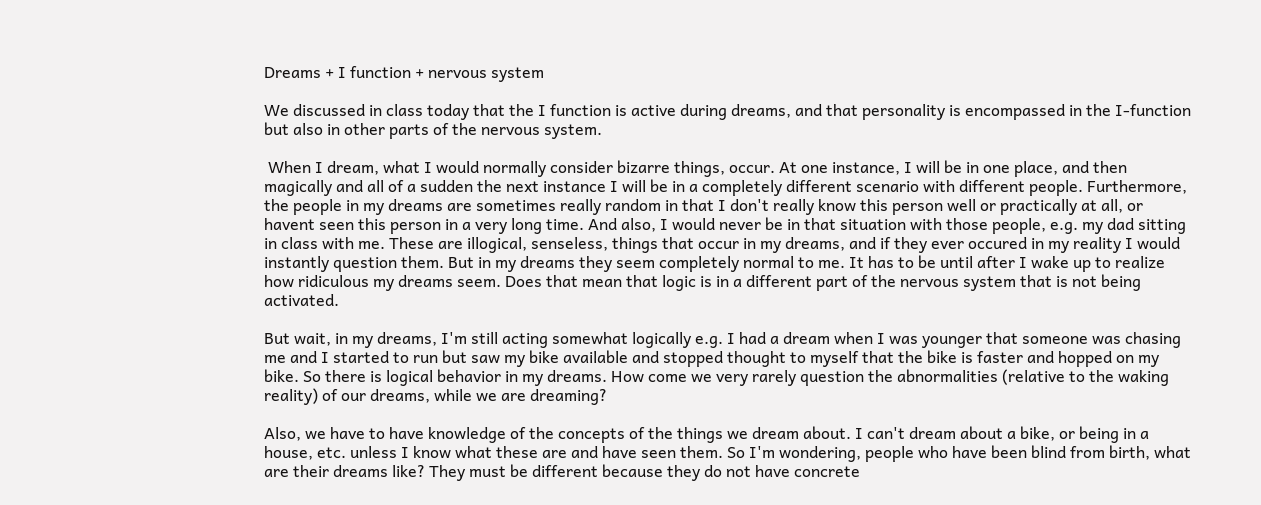Dreams + I function + nervous system

We discussed in class today that the I function is active during dreams, and that personality is encompassed in the I-function but also in other parts of the nervous system.

 When I dream, what I would normally consider bizarre things, occur. At one instance, I will be in one place, and then magically and all of a sudden the next instance I will be in a completely different scenario with different people. Furthermore, the people in my dreams are sometimes really random in that I don't really know this person well or practically at all, or havent seen this person in a very long time. And also, I would never be in that situation with those people, e.g. my dad sitting in class with me. These are illogical, senseless, things that occur in my dreams, and if they ever occured in my reality I would instantly question them. But in my dreams they seem completely normal to me. It has to be until after I wake up to realize how ridiculous my dreams seem. Does that mean that logic is in a different part of the nervous system that is not being activated.

But wait, in my dreams, I'm still acting somewhat logically e.g. I had a dream when I was younger that someone was chasing me and I started to run but saw my bike available and stopped thought to myself that the bike is faster and hopped on my bike. So there is logical behavior in my dreams. How come we very rarely question the abnormalities (relative to the waking reality) of our dreams, while we are dreaming?

Also, we have to have knowledge of the concepts of the things we dream about. I can't dream about a bike, or being in a house, etc. unless I know what these are and have seen them. So I'm wondering, people who have been blind from birth, what are their dreams like? They must be different because they do not have concrete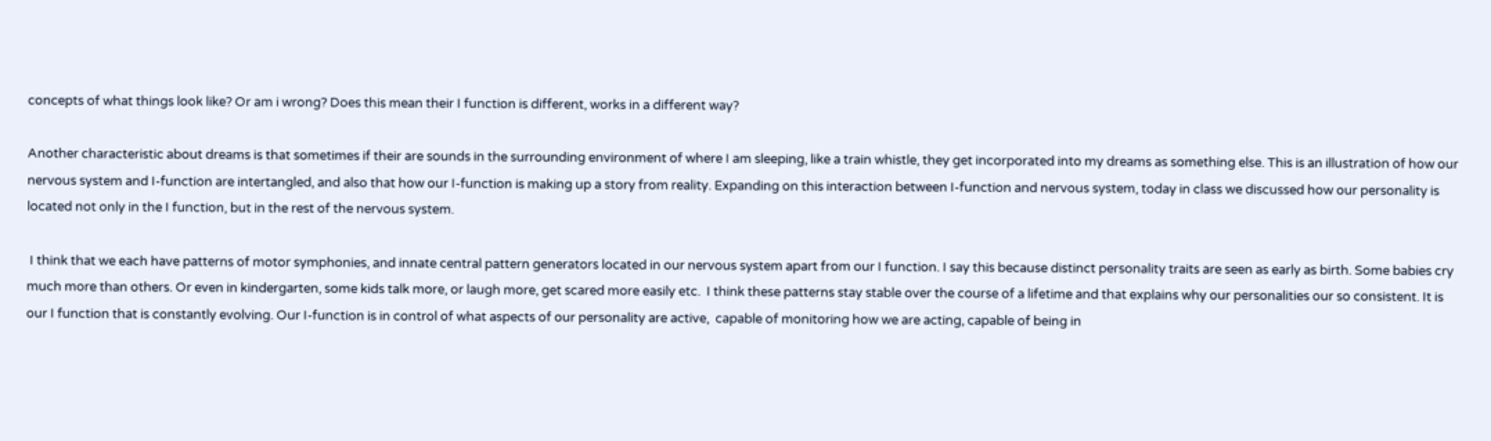concepts of what things look like? Or am i wrong? Does this mean their I function is different, works in a different way?

Another characteristic about dreams is that sometimes if their are sounds in the surrounding environment of where I am sleeping, like a train whistle, they get incorporated into my dreams as something else. This is an illustration of how our nervous system and I-function are intertangled, and also that how our I-function is making up a story from reality. Expanding on this interaction between I-function and nervous system, today in class we discussed how our personality is located not only in the I function, but in the rest of the nervous system.

 I think that we each have patterns of motor symphonies, and innate central pattern generators located in our nervous system apart from our I function. I say this because distinct personality traits are seen as early as birth. Some babies cry much more than others. Or even in kindergarten, some kids talk more, or laugh more, get scared more easily etc.  I think these patterns stay stable over the course of a lifetime and that explains why our personalities our so consistent. It is our I function that is constantly evolving. Our I-function is in control of what aspects of our personality are active,  capable of monitoring how we are acting, capable of being in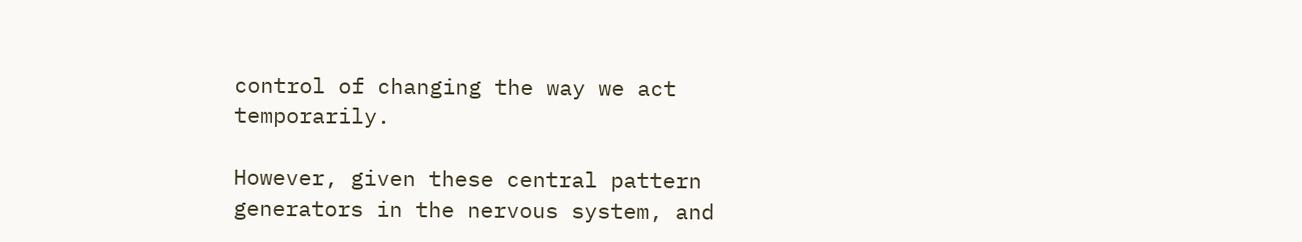control of changing the way we act temporarily.

However, given these central pattern generators in the nervous system, and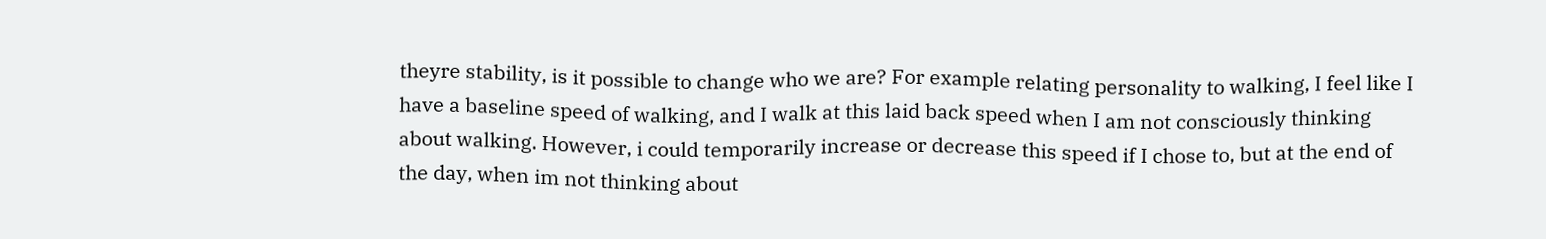theyre stability, is it possible to change who we are? For example relating personality to walking, I feel like I have a baseline speed of walking, and I walk at this laid back speed when I am not consciously thinking about walking. However, i could temporarily increase or decrease this speed if I chose to, but at the end of the day, when im not thinking about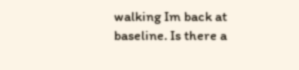walking Im back at baseline. Is there a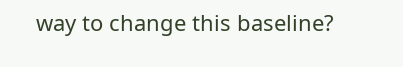way to change this baseline?